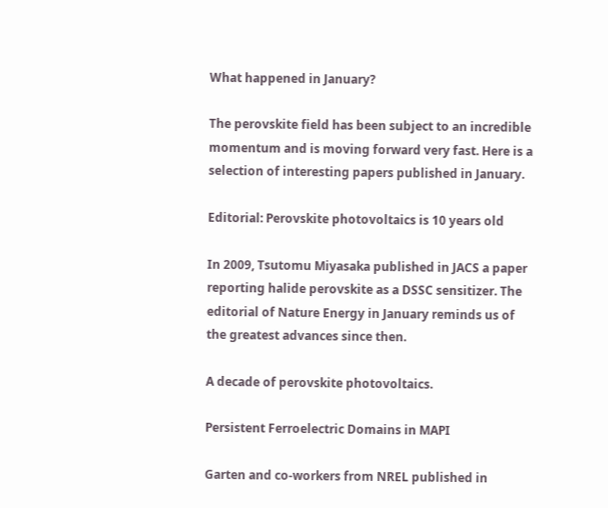What happened in January?

The perovskite field has been subject to an incredible momentum and is moving forward very fast. Here is a selection of interesting papers published in January.

Editorial: Perovskite photovoltaics is 10 years old

In 2009, Tsutomu Miyasaka published in JACS a paper reporting halide perovskite as a DSSC sensitizer. The editorial of Nature Energy in January reminds us of the greatest advances since then.

A decade of perovskite photovoltaics.

Persistent Ferroelectric Domains in MAPI

Garten and co-workers from NREL published in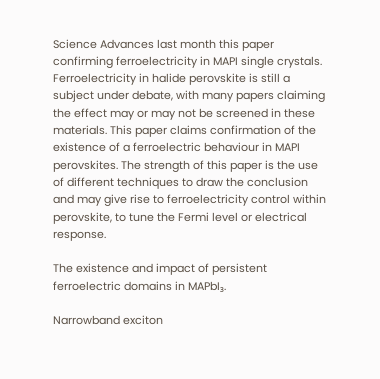Science Advances last month this paper confirming ferroelectricity in MAPI single crystals. Ferroelectricity in halide perovskite is still a subject under debate, with many papers claiming the effect may or may not be screened in these materials. This paper claims confirmation of the existence of a ferroelectric behaviour in MAPI perovskites. The strength of this paper is the use of different techniques to draw the conclusion and may give rise to ferroelectricity control within perovskite, to tune the Fermi level or electrical response.

The existence and impact of persistent ferroelectric domains in MAPbI₃.

Narrowband exciton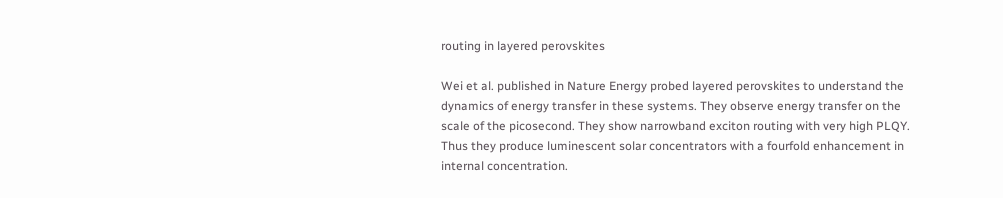routing in layered perovskites

Wei et al. published in Nature Energy probed layered perovskites to understand the dynamics of energy transfer in these systems. They observe energy transfer on the scale of the picosecond. They show narrowband exciton routing with very high PLQY. Thus they produce luminescent solar concentrators with a fourfold enhancement in internal concentration.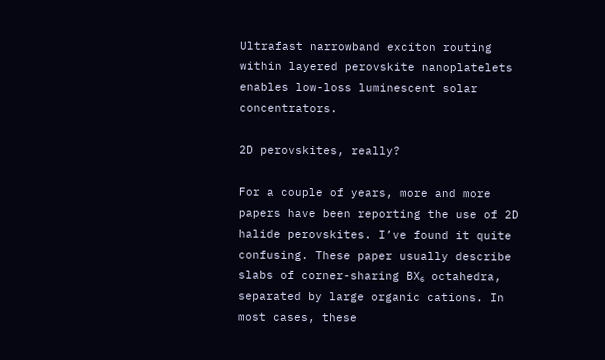Ultrafast narrowband exciton routing within layered perovskite nanoplatelets enables low-loss luminescent solar concentrators.

2D perovskites, really?

For a couple of years, more and more papers have been reporting the use of 2D halide perovskites. I’ve found it quite confusing. These paper usually describe slabs of corner-sharing BX₆ octahedra, separated by large organic cations. In most cases, these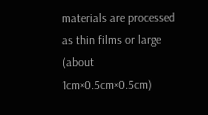materials are processed as thin films or large (about 1cm×0.5cm×0.5cm)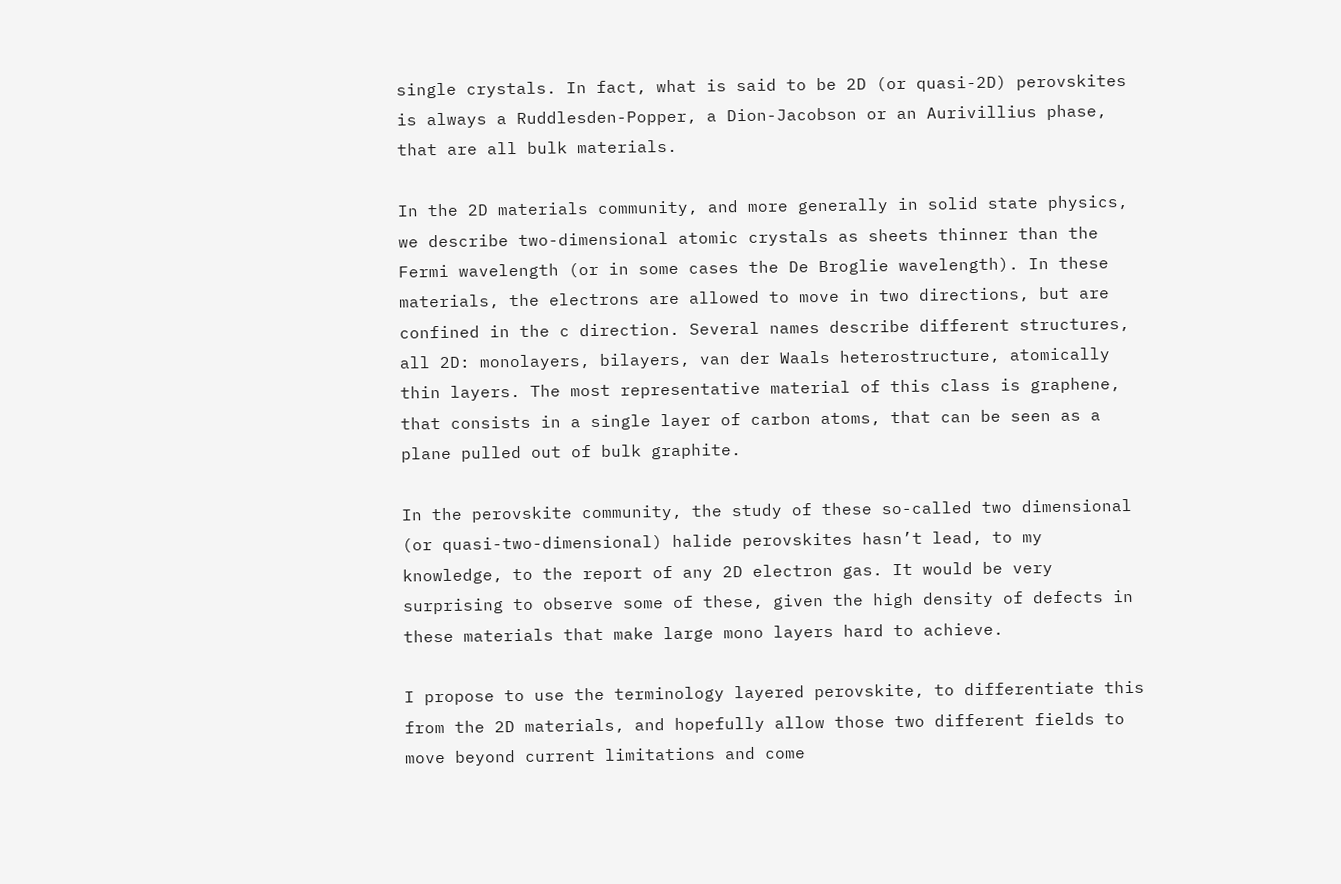single crystals. In fact, what is said to be 2D (or quasi-2D) perovskites is always a Ruddlesden-Popper, a Dion-Jacobson or an Aurivillius phase, that are all bulk materials.

In the 2D materials community, and more generally in solid state physics, we describe two-dimensional atomic crystals as sheets thinner than the Fermi wavelength (or in some cases the De Broglie wavelength). In these materials, the electrons are allowed to move in two directions, but are confined in the c direction. Several names describe different structures, all 2D: monolayers, bilayers, van der Waals heterostructure, atomically thin layers. The most representative material of this class is graphene, that consists in a single layer of carbon atoms, that can be seen as a plane pulled out of bulk graphite.

In the perovskite community, the study of these so-called two dimensional (or quasi-two-dimensional) halide perovskites hasn’t lead, to my knowledge, to the report of any 2D electron gas. It would be very surprising to observe some of these, given the high density of defects in these materials that make large mono layers hard to achieve.

I propose to use the terminology layered perovskite, to differentiate this from the 2D materials, and hopefully allow those two different fields to move beyond current limitations and come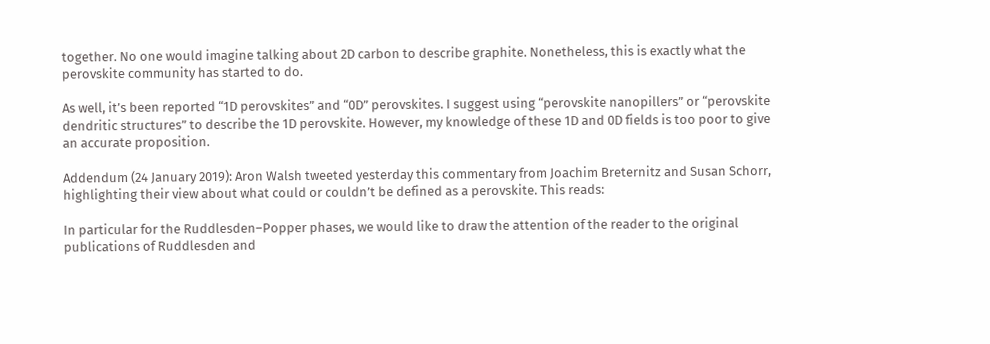together. No one would imagine talking about 2D carbon to describe graphite. Nonetheless, this is exactly what the perovskite community has started to do.

As well, it’s been reported “1D perovskites” and “0D” perovskites. I suggest using “perovskite nanopillers” or “perovskite dendritic structures” to describe the 1D perovskite. However, my knowledge of these 1D and 0D fields is too poor to give an accurate proposition.

Addendum (24 January 2019): Aron Walsh tweeted yesterday this commentary from Joachim Breternitz and Susan Schorr, highlighting their view about what could or couldn’t be defined as a perovskite. This reads:

In particular for the Ruddlesden–Popper phases, we would like to draw the attention of the reader to the original publications of Ruddlesden and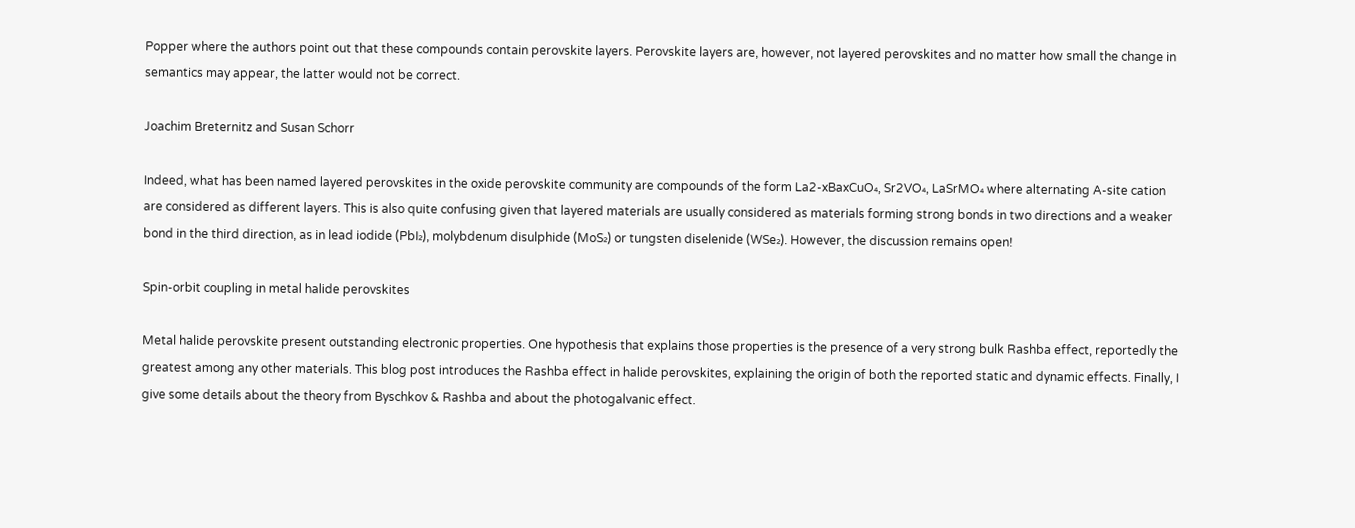Popper where the authors point out that these compounds contain perovskite layers. Perovskite layers are, however, not layered perovskites and no matter how small the change in semantics may appear, the latter would not be correct.

Joachim Breternitz and Susan Schorr

Indeed, what has been named layered perovskites in the oxide perovskite community are compounds of the form La2-xBaxCuO₄, Sr2VO₄, LaSrMO₄ where alternating A-site cation are considered as different layers. This is also quite confusing given that layered materials are usually considered as materials forming strong bonds in two directions and a weaker bond in the third direction, as in lead iodide (PbI₂), molybdenum disulphide (MoS₂) or tungsten diselenide (WSe₂). However, the discussion remains open!

Spin-orbit coupling in metal halide perovskites

Metal halide perovskite present outstanding electronic properties. One hypothesis that explains those properties is the presence of a very strong bulk Rashba effect, reportedly the greatest among any other materials. This blog post introduces the Rashba effect in halide perovskites, explaining the origin of both the reported static and dynamic effects. Finally, I give some details about the theory from Byschkov & Rashba and about the photogalvanic effect.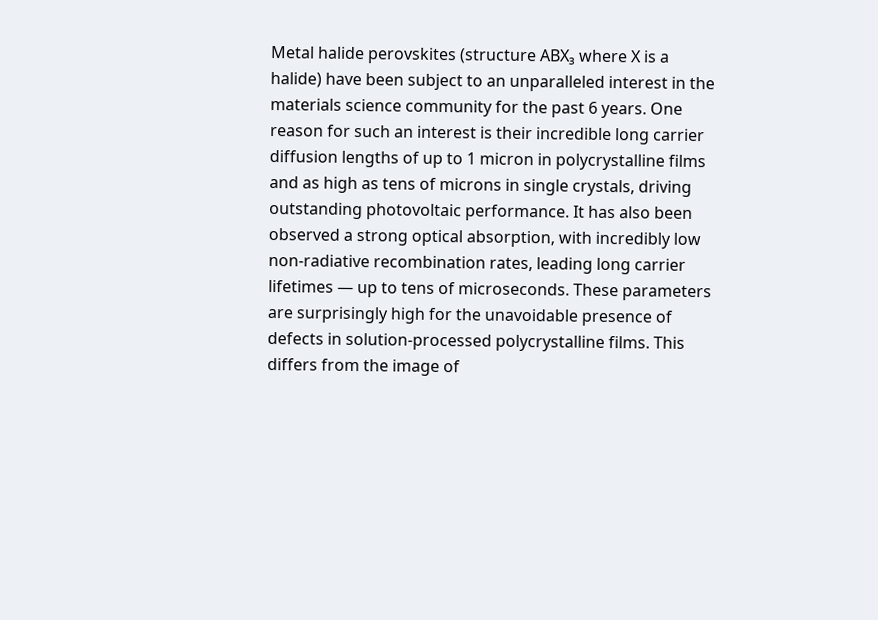Metal halide perovskites (structure ABX₃ where X is a halide) have been subject to an unparalleled interest in the materials science community for the past 6 years. One reason for such an interest is their incredible long carrier diffusion lengths of up to 1 micron in polycrystalline films and as high as tens of microns in single crystals, driving outstanding photovoltaic performance. It has also been observed a strong optical absorption, with incredibly low non-radiative recombination rates, leading long carrier lifetimes — up to tens of microseconds. These parameters are surprisingly high for the unavoidable presence of defects in solution-processed polycrystalline films. This differs from the image of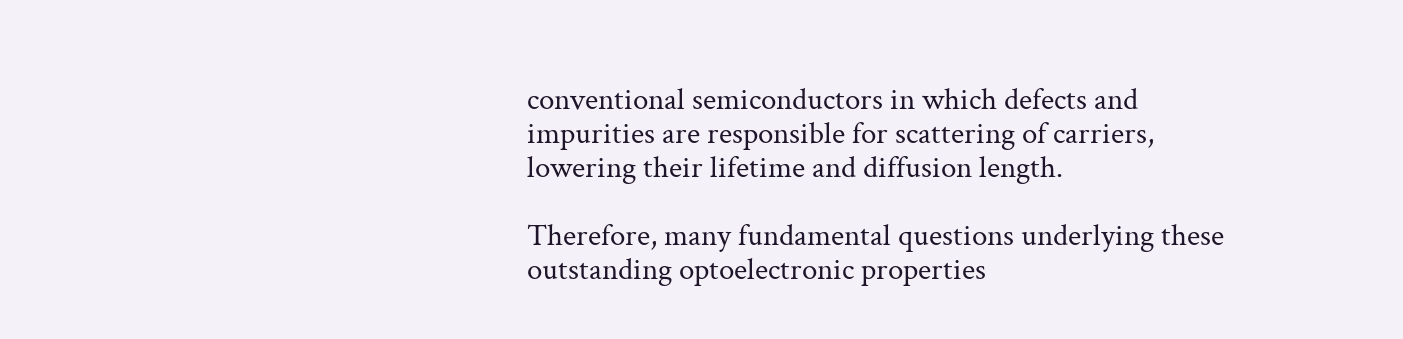conventional semiconductors in which defects and impurities are responsible for scattering of carriers, lowering their lifetime and diffusion length.

Therefore, many fundamental questions underlying these outstanding optoelectronic properties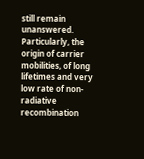still remain unanswered. Particularly, the origin of carrier mobilities, of long lifetimes and very low rate of non-radiative recombination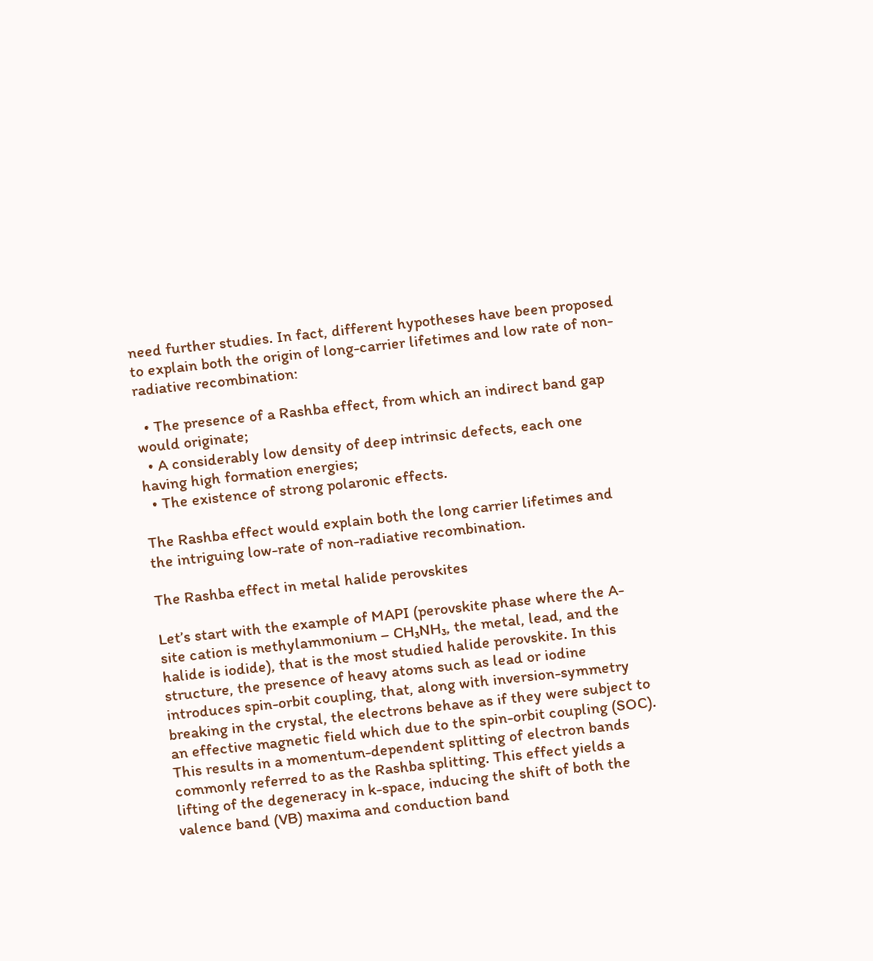need further studies. In fact, different hypotheses have been proposed to explain both the origin of long-carrier lifetimes and low rate of non-radiative recombination:

  • The presence of a Rashba effect, from which an indirect band gap would originate;
  • A considerably low density of deep intrinsic defects, each one having high formation energies;
  • The existence of strong polaronic effects.

The Rashba effect would explain both the long carrier lifetimes and the intriguing low-rate of non-radiative recombination.

The Rashba effect in metal halide perovskites

Let’s start with the example of MAPI (perovskite phase where the A-site cation is methylammonium – CH₃NH₃, the metal, lead, and the halide is iodide), that is the most studied halide perovskite. In this structure, the presence of heavy atoms such as lead or iodine introduces spin-orbit coupling, that, along with inversion-symmetry breaking in the crystal, the electrons behave as if they were subject to an effective magnetic field which due to the spin-orbit coupling (SOC). This results in a momentum-dependent splitting of electron bands commonly referred to as the Rashba splitting. This effect yields a lifting of the degeneracy in k-space, inducing the shift of both the valence band (VB) maxima and conduction band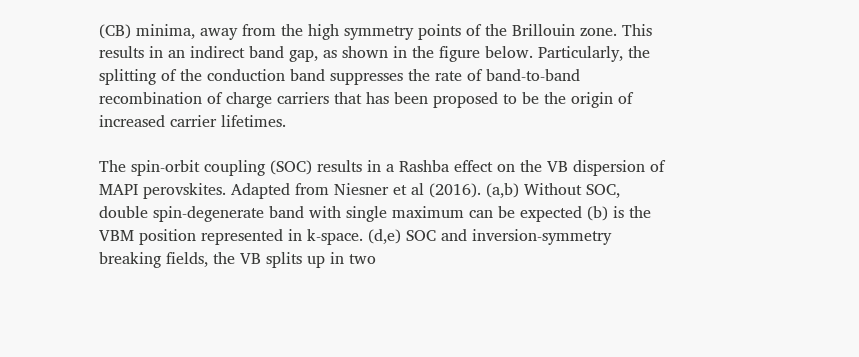(CB) minima, away from the high symmetry points of the Brillouin zone. This results in an indirect band gap, as shown in the figure below. Particularly, the splitting of the conduction band suppresses the rate of band-to-band recombination of charge carriers that has been proposed to be the origin of increased carrier lifetimes.

The spin-orbit coupling (SOC) results in a Rashba effect on the VB dispersion of MAPI perovskites. Adapted from Niesner et al (2016). (a,b) Without SOC, double spin-degenerate band with single maximum can be expected (b) is the VBM position represented in k-space. (d,e) SOC and inversion-symmetry breaking fields, the VB splits up in two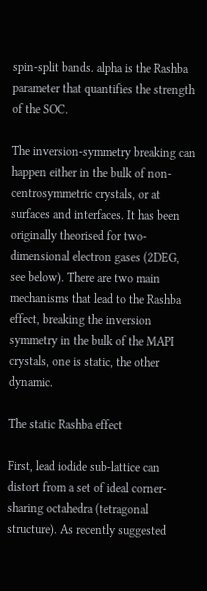spin-split bands. alpha is the Rashba parameter that quantifies the strength of the SOC.

The inversion-symmetry breaking can happen either in the bulk of non-centrosymmetric crystals, or at surfaces and interfaces. It has been originally theorised for two-dimensional electron gases (2DEG, see below). There are two main mechanisms that lead to the Rashba effect, breaking the inversion symmetry in the bulk of the MAPI crystals, one is static, the other dynamic.

The static Rashba effect

First, lead iodide sub-lattice can distort from a set of ideal corner-sharing octahedra (tetragonal structure). As recently suggested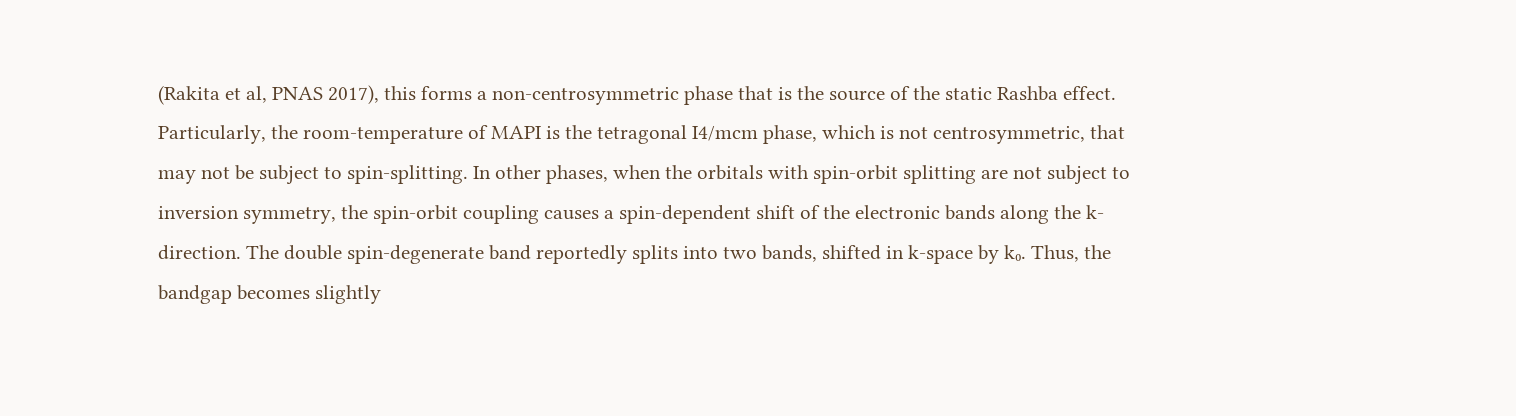(Rakita et al, PNAS 2017), this forms a non-centrosymmetric phase that is the source of the static Rashba effect. Particularly, the room-temperature of MAPI is the tetragonal I4/mcm phase, which is not centrosymmetric, that may not be subject to spin-splitting. In other phases, when the orbitals with spin-orbit splitting are not subject to inversion symmetry, the spin-orbit coupling causes a spin-dependent shift of the electronic bands along the k-direction. The double spin-degenerate band reportedly splits into two bands, shifted in k-space by k₀. Thus, the bandgap becomes slightly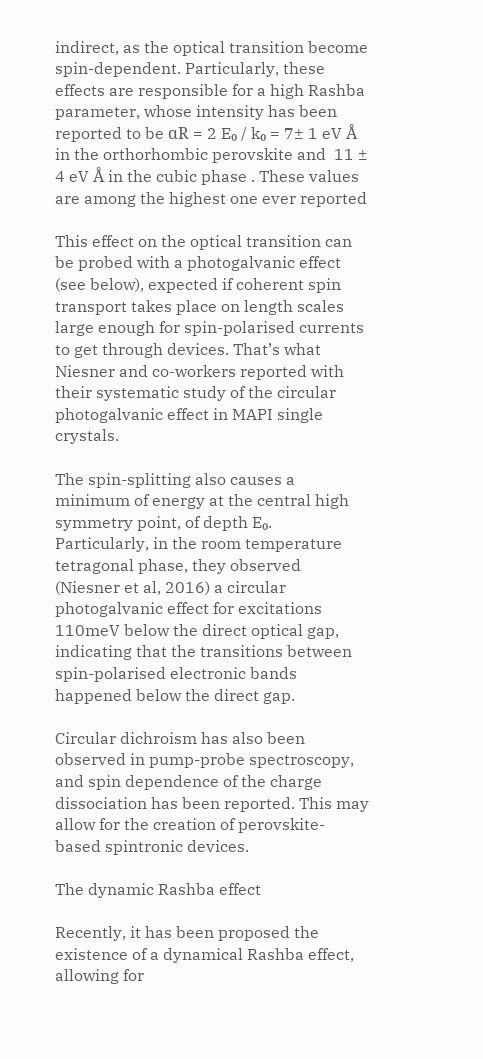indirect, as the optical transition become spin-dependent. Particularly, these effects are responsible for a high Rashba parameter, whose intensity has been reported to be ɑR = 2 E₀ / k₀ = 7± 1 eV Å in the orthorhombic perovskite and  11 ± 4 eV Å in the cubic phase . These values are among the highest one ever reported

This effect on the optical transition can be probed with a photogalvanic effect (see below), expected if coherent spin transport takes place on length scales large enough for spin-polarised currents to get through devices. That’s what Niesner and co-workers reported with their systematic study of the circular photogalvanic effect in MAPI single crystals.

The spin-splitting also causes a minimum of energy at the central high symmetry point, of depth E₀. Particularly, in the room temperature tetragonal phase, they observed (Niesner et al, 2016) a circular photogalvanic effect for excitations 110meV below the direct optical gap, indicating that the transitions between spin-polarised electronic bands happened below the direct gap.

Circular dichroism has also been observed in pump-probe spectroscopy, and spin dependence of the charge dissociation has been reported. This may allow for the creation of perovskite-based spintronic devices.

The dynamic Rashba effect

Recently, it has been proposed the existence of a dynamical Rashba effect, allowing for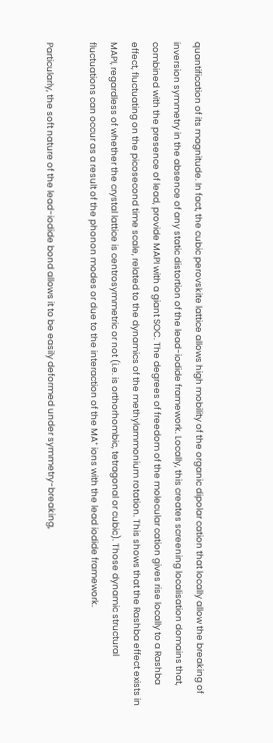quantification of its magnitude. In fact, the cubic perovskite lattice allows high mobility of the organic dipolar cation that locally allow the breaking of inversion symmetry in the absence of any static distortion of the lead-iodide framework. Locally, this creates screening localisation domains that, combined with the presence of lead, provide MAPI with a giant SOC. The degrees of freedom of the molecular cation gives rise locally to a Rashba effect, fluctuating on the picosecond time scale, related to the dynamics of the methylammonium rotation. This shows that the Rashba effect exists in MAPI, regardless of whether the crystal lattice is centrosymmetric or not (i.e. is orthorhombic, tetragonal or cubic). Those dynamic structural fluctuations can occur as a result of the phonon modes or due to the interaction of the MA⁺ ions with the lead iodide framework.

Particularly, the soft nature of the lead-iodide bond allows it to be easily deformed under symmetry-breaking,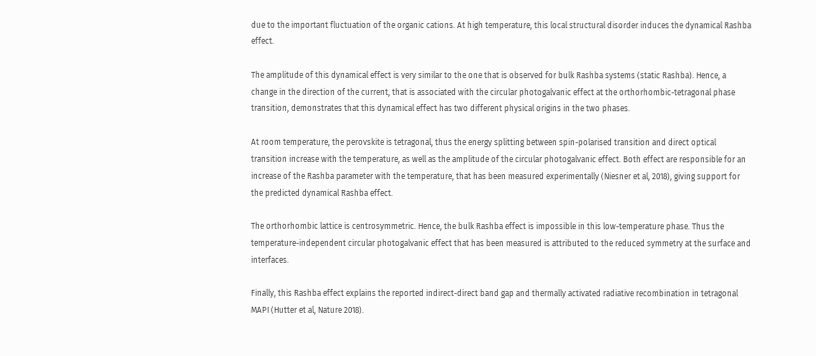due to the important fluctuation of the organic cations. At high temperature, this local structural disorder induces the dynamical Rashba effect.

The amplitude of this dynamical effect is very similar to the one that is observed for bulk Rashba systems (static Rashba). Hence, a change in the direction of the current, that is associated with the circular photogalvanic effect at the orthorhombic-tetragonal phase transition, demonstrates that this dynamical effect has two different physical origins in the two phases.

At room temperature, the perovskite is tetragonal, thus the energy splitting between spin-polarised transition and direct optical transition increase with the temperature, as well as the amplitude of the circular photogalvanic effect. Both effect are responsible for an increase of the Rashba parameter with the temperature, that has been measured experimentally (Niesner et al, 2018), giving support for the predicted dynamical Rashba effect.

The orthorhombic lattice is centrosymmetric. Hence, the bulk Rashba effect is impossible in this low-temperature phase. Thus the temperature-independent circular photogalvanic effect that has been measured is attributed to the reduced symmetry at the surface and interfaces.

Finally, this Rashba effect explains the reported indirect-direct band gap and thermally activated radiative recombination in tetragonal MAPI (Hutter et al, Nature 2018).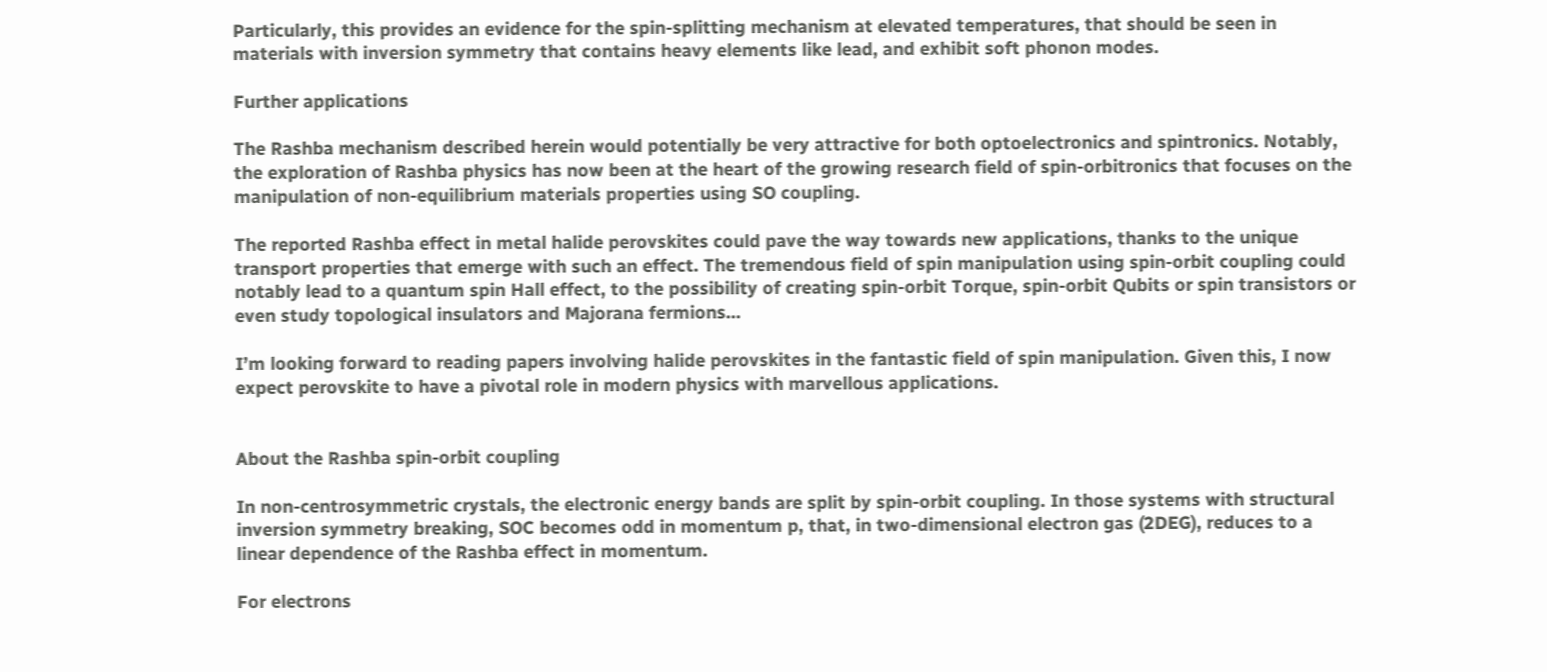Particularly, this provides an evidence for the spin-splitting mechanism at elevated temperatures, that should be seen in materials with inversion symmetry that contains heavy elements like lead, and exhibit soft phonon modes.

Further applications

The Rashba mechanism described herein would potentially be very attractive for both optoelectronics and spintronics. Notably, the exploration of Rashba physics has now been at the heart of the growing research field of spin-orbitronics that focuses on the manipulation of non-equilibrium materials properties using SO coupling.

The reported Rashba effect in metal halide perovskites could pave the way towards new applications, thanks to the unique transport properties that emerge with such an effect. The tremendous field of spin manipulation using spin-orbit coupling could notably lead to a quantum spin Hall effect, to the possibility of creating spin-orbit Torque, spin-orbit Qubits or spin transistors or even study topological insulators and Majorana fermions…

I’m looking forward to reading papers involving halide perovskites in the fantastic field of spin manipulation. Given this, I now expect perovskite to have a pivotal role in modern physics with marvellous applications.


About the Rashba spin-orbit coupling

In non-centrosymmetric crystals, the electronic energy bands are split by spin-orbit coupling. In those systems with structural inversion symmetry breaking, SOC becomes odd in momentum p, that, in two-dimensional electron gas (2DEG), reduces to a linear dependence of the Rashba effect in momentum.

For electrons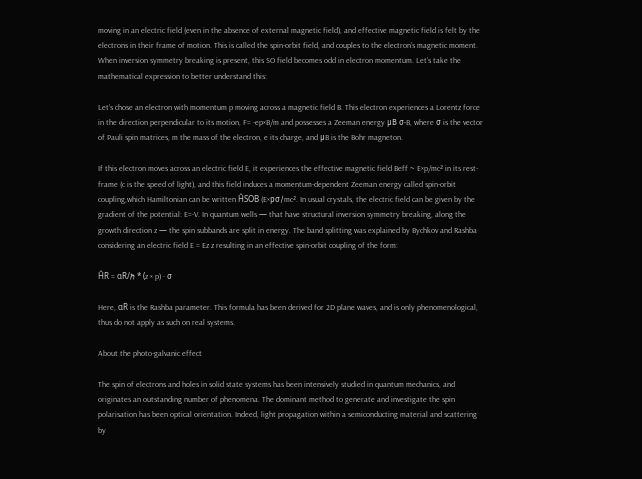moving in an electric field (even in the absence of external magnetic field), and effective magnetic field is felt by the electrons in their frame of motion. This is called the spin-orbit field, and couples to the electron’s magnetic moment. When inversion symmetry breaking is present, this SO field becomes odd in electron momentum. Let’s take the mathematical expression to better understand this:

Let’s chose an electron with momentum p moving across a magnetic field B. This electron experiences a Lorentz force in the direction perpendicular to its motion, F= -ep×B/m and possesses a Zeeman energy μB σ·B, where σ is the vector of Pauli spin matrices, m the mass of the electron, e its charge, and μB is the Bohr magneton.

If this electron moves across an electric field E, it experiences the effective magnetic field Beff ~ E×p/mc² in its rest-frame (c is the speed of light), and this field induces a momentum-dependent Zeeman energy called spin-orbit coupling,which Hamiltonian can be written ĤSOB (E×pσ/mc². In usual crystals, the electric field can be given by the gradient of the potential: E=-V. In quantum wells — that have structural inversion symmetry breaking, along the growth direction z — the spin subbands are split in energy. The band splitting was explained by Bychkov and Rashba considering an electric field E = Ez z resulting in an effective spin-orbit coupling of the form:

ĤR = ɑR/ℏ * (z × p) · σ

Here, ɑR is the Rashba parameter. This formula has been derived for 2D plane waves, and is only phenomenological, thus do not apply as such on real systems.

About the photo-galvanic effect

The spin of electrons and holes in solid state systems has been intensively studied in quantum mechanics, and originates an outstanding number of phenomena. The dominant method to generate and investigate the spin polarisation has been optical orientation. Indeed, light propagation within a semiconducting material and scattering by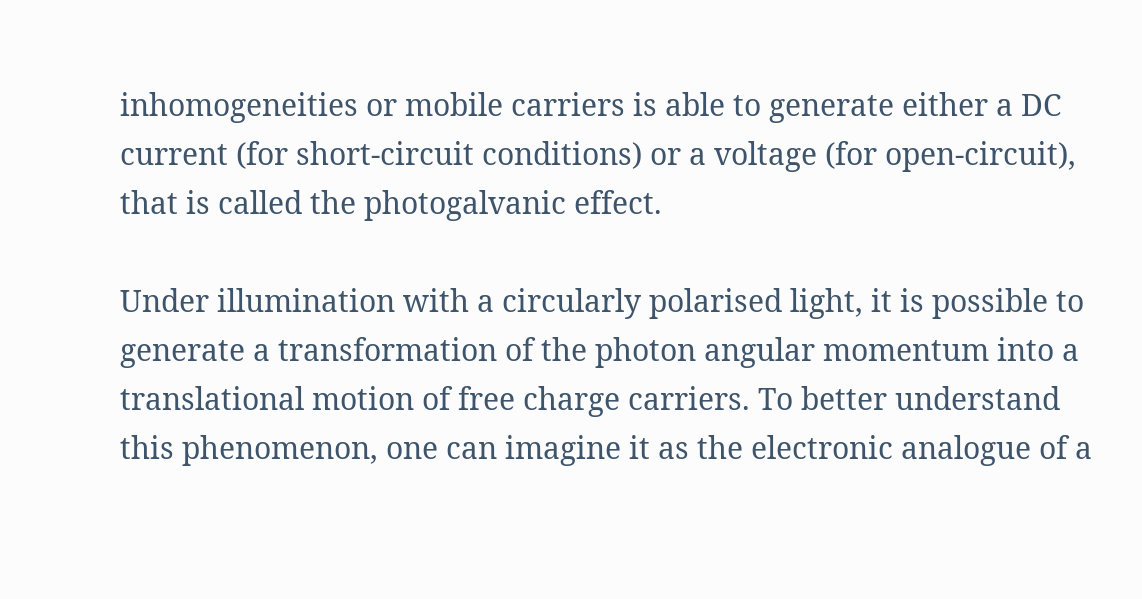inhomogeneities or mobile carriers is able to generate either a DC current (for short-circuit conditions) or a voltage (for open-circuit), that is called the photogalvanic effect.

Under illumination with a circularly polarised light, it is possible to generate a transformation of the photon angular momentum into a translational motion of free charge carriers. To better understand this phenomenon, one can imagine it as the electronic analogue of a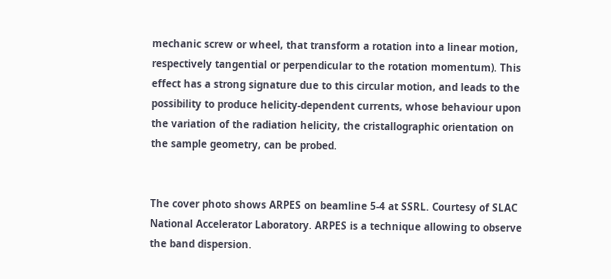mechanic screw or wheel, that transform a rotation into a linear motion, respectively tangential or perpendicular to the rotation momentum). This effect has a strong signature due to this circular motion, and leads to the possibility to produce helicity-dependent currents, whose behaviour upon the variation of the radiation helicity, the cristallographic orientation on the sample geometry, can be probed.


The cover photo shows ARPES on beamline 5-4 at SSRL. Courtesy of SLAC National Accelerator Laboratory. ARPES is a technique allowing to observe the band dispersion.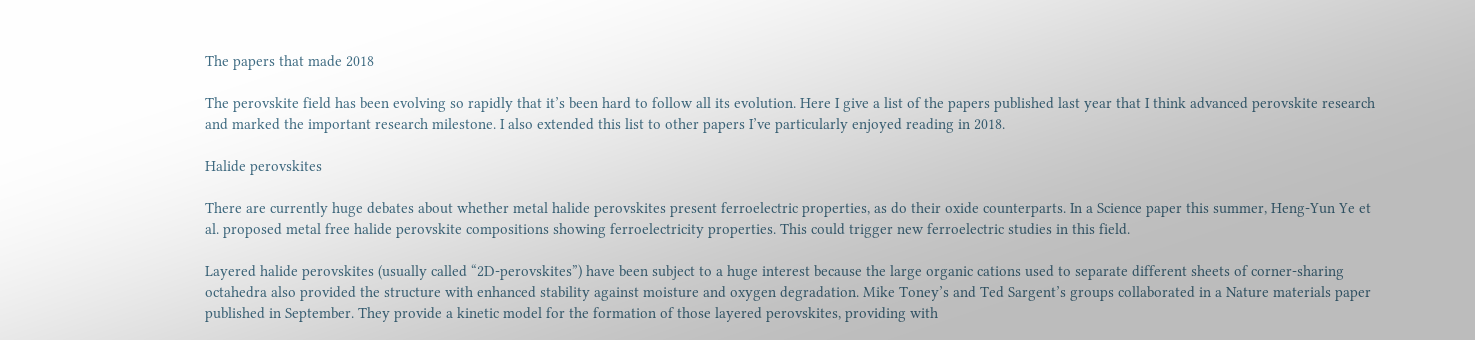The papers that made 2018

The perovskite field has been evolving so rapidly that it’s been hard to follow all its evolution. Here I give a list of the papers published last year that I think advanced perovskite research and marked the important research milestone. I also extended this list to other papers I’ve particularly enjoyed reading in 2018.

Halide perovskites

There are currently huge debates about whether metal halide perovskites present ferroelectric properties, as do their oxide counterparts. In a Science paper this summer, Heng-Yun Ye et al. proposed metal free halide perovskite compositions showing ferroelectricity properties. This could trigger new ferroelectric studies in this field.

Layered halide perovskites (usually called “2D-perovskites”) have been subject to a huge interest because the large organic cations used to separate different sheets of corner-sharing octahedra also provided the structure with enhanced stability against moisture and oxygen degradation. Mike Toney’s and Ted Sargent’s groups collaborated in a Nature materials paper published in September. They provide a kinetic model for the formation of those layered perovskites, providing with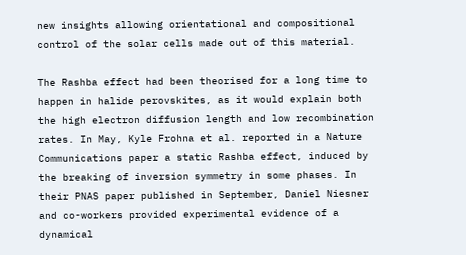new insights allowing orientational and compositional control of the solar cells made out of this material.

The Rashba effect had been theorised for a long time to happen in halide perovskites, as it would explain both the high electron diffusion length and low recombination rates. In May, Kyle Frohna et al. reported in a Nature Communications paper a static Rashba effect, induced by the breaking of inversion symmetry in some phases. In their PNAS paper published in September, Daniel Niesner and co-workers provided experimental evidence of a dynamical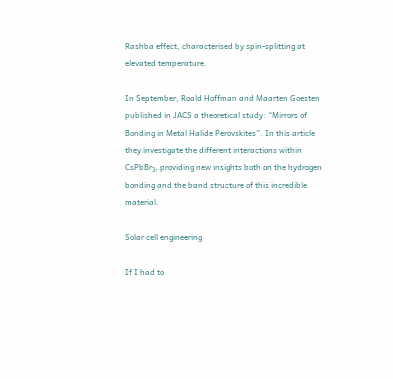Rashba effect, characterised by spin-splitting at elevated temperature.

In September, Roald Hoffman and Maarten Goesten published in JACS a theoretical study: “Mirrors of Bonding in Metal Halide Perovskites”. In this article they investigate the different interactions within CsPbBr₃, providing new insights both on the hydrogen bonding and the band structure of this incredible material.

Solar cell engineering

If I had to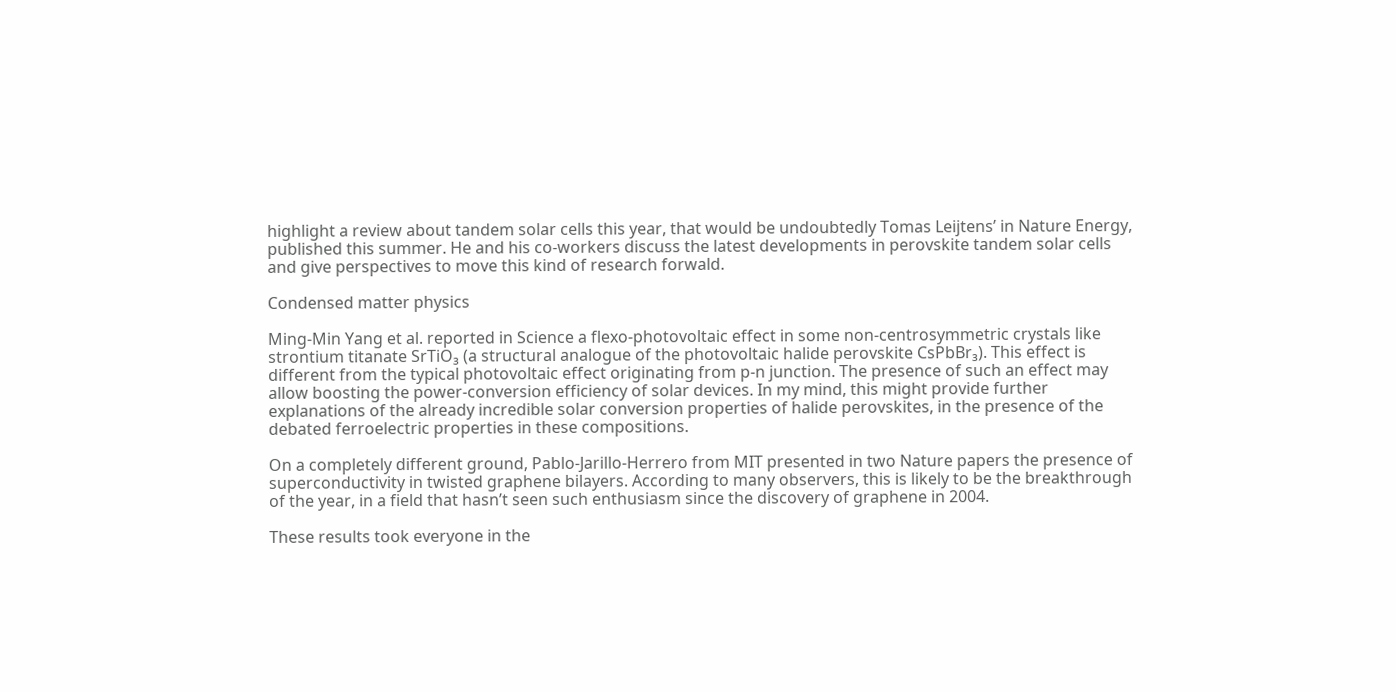highlight a review about tandem solar cells this year, that would be undoubtedly Tomas Leijtens’ in Nature Energy, published this summer. He and his co-workers discuss the latest developments in perovskite tandem solar cells and give perspectives to move this kind of research forwald.

Condensed matter physics

Ming-Min Yang et al. reported in Science a flexo-photovoltaic effect in some non-centrosymmetric crystals like strontium titanate SrTiO₃ (a structural analogue of the photovoltaic halide perovskite CsPbBr₃). This effect is different from the typical photovoltaic effect originating from p-n junction. The presence of such an effect may allow boosting the power-conversion efficiency of solar devices. In my mind, this might provide further explanations of the already incredible solar conversion properties of halide perovskites, in the presence of the debated ferroelectric properties in these compositions.

On a completely different ground, Pablo-Jarillo-Herrero from MIT presented in two Nature papers the presence of superconductivity in twisted graphene bilayers. According to many observers, this is likely to be the breakthrough of the year, in a field that hasn’t seen such enthusiasm since the discovery of graphene in 2004.

These results took everyone in the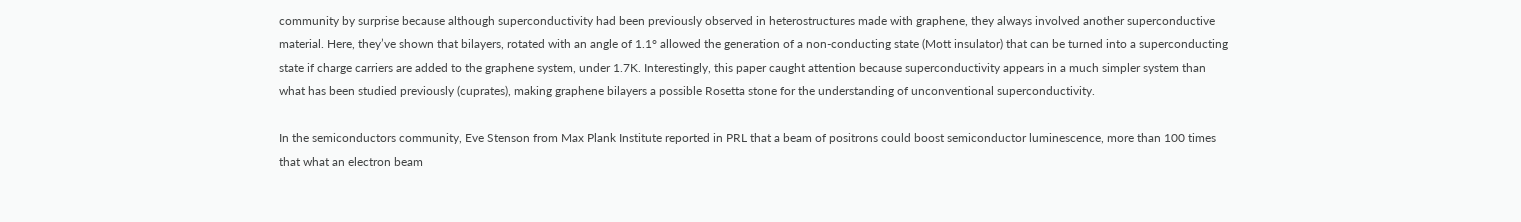community by surprise because although superconductivity had been previously observed in heterostructures made with graphene, they always involved another superconductive material. Here, they’ve shown that bilayers, rotated with an angle of 1.1° allowed the generation of a non-conducting state (Mott insulator) that can be turned into a superconducting state if charge carriers are added to the graphene system, under 1.7K. Interestingly, this paper caught attention because superconductivity appears in a much simpler system than what has been studied previously (cuprates), making graphene bilayers a possible Rosetta stone for the understanding of unconventional superconductivity.

In the semiconductors community, Eve Stenson from Max Plank Institute reported in PRL that a beam of positrons could boost semiconductor luminescence, more than 100 times that what an electron beam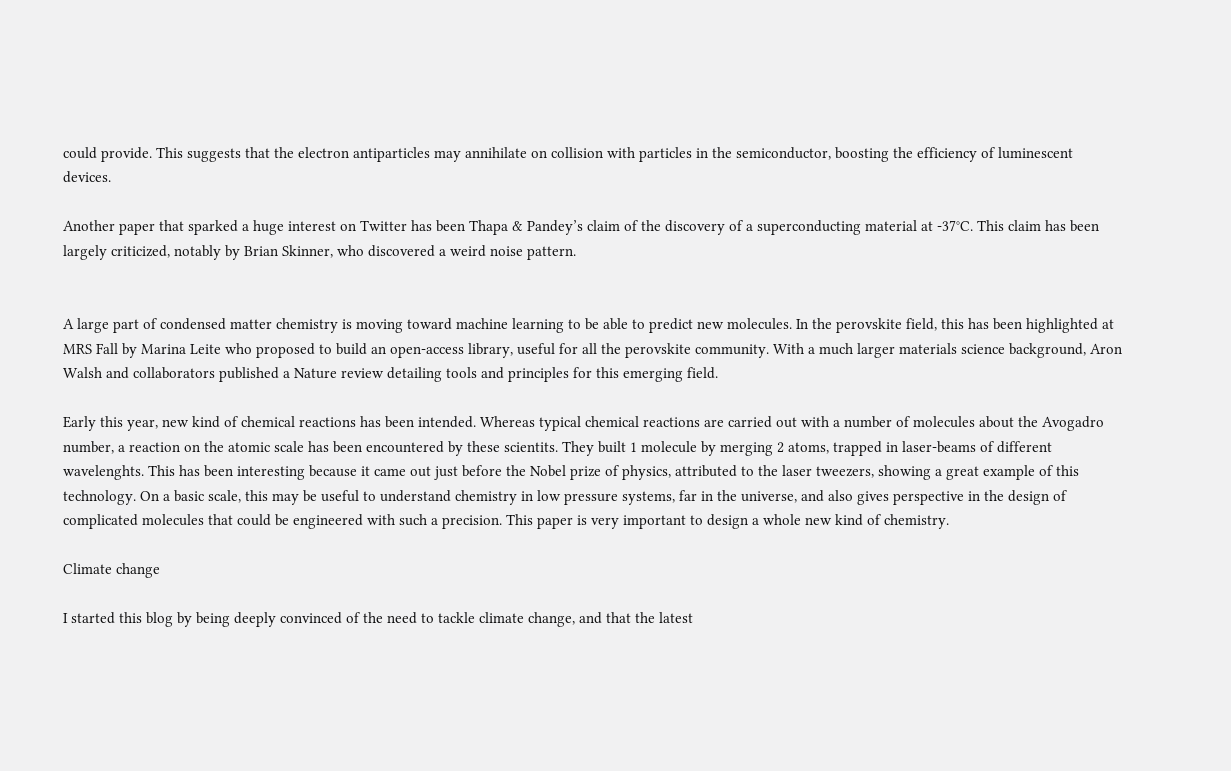could provide. This suggests that the electron antiparticles may annihilate on collision with particles in the semiconductor, boosting the efficiency of luminescent devices.

Another paper that sparked a huge interest on Twitter has been Thapa & Pandey’s claim of the discovery of a superconducting material at -37°C. This claim has been largely criticized, notably by Brian Skinner, who discovered a weird noise pattern.


A large part of condensed matter chemistry is moving toward machine learning to be able to predict new molecules. In the perovskite field, this has been highlighted at MRS Fall by Marina Leite who proposed to build an open-access library, useful for all the perovskite community. With a much larger materials science background, Aron Walsh and collaborators published a Nature review detailing tools and principles for this emerging field.

Early this year, new kind of chemical reactions has been intended. Whereas typical chemical reactions are carried out with a number of molecules about the Avogadro number, a reaction on the atomic scale has been encountered by these scientits. They built 1 molecule by merging 2 atoms, trapped in laser-beams of different wavelenghts. This has been interesting because it came out just before the Nobel prize of physics, attributed to the laser tweezers, showing a great example of this technology. On a basic scale, this may be useful to understand chemistry in low pressure systems, far in the universe, and also gives perspective in the design of complicated molecules that could be engineered with such a precision. This paper is very important to design a whole new kind of chemistry.

Climate change

I started this blog by being deeply convinced of the need to tackle climate change, and that the latest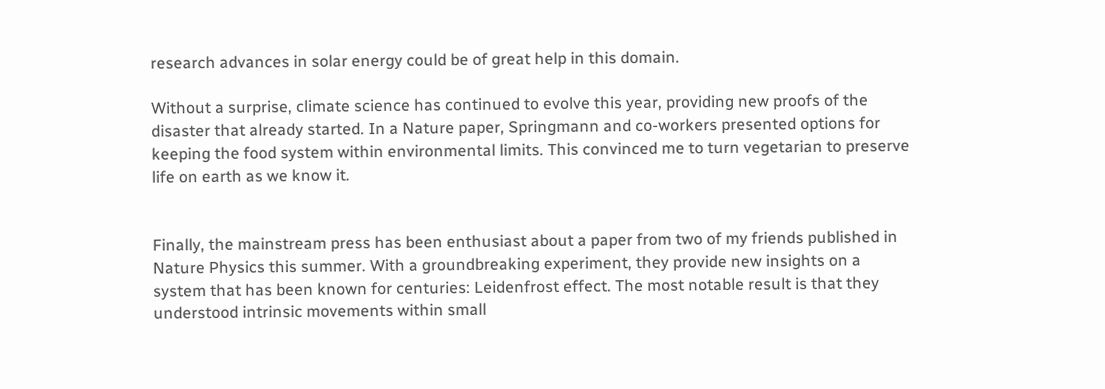research advances in solar energy could be of great help in this domain.

Without a surprise, climate science has continued to evolve this year, providing new proofs of the disaster that already started. In a Nature paper, Springmann and co-workers presented options for keeping the food system within environmental limits. This convinced me to turn vegetarian to preserve life on earth as we know it.


Finally, the mainstream press has been enthusiast about a paper from two of my friends published in Nature Physics this summer. With a groundbreaking experiment, they provide new insights on a system that has been known for centuries: Leidenfrost effect. The most notable result is that they understood intrinsic movements within small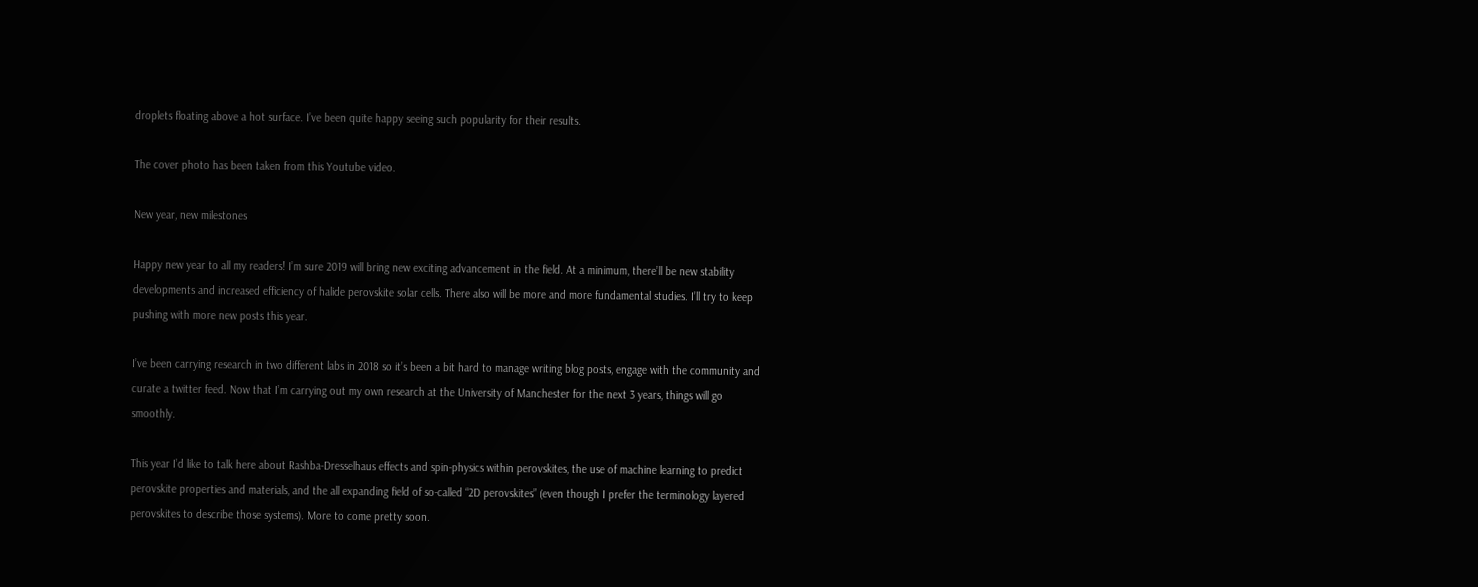droplets floating above a hot surface. I’ve been quite happy seeing such popularity for their results.

The cover photo has been taken from this Youtube video.

New year, new milestones

Happy new year to all my readers! I’m sure 2019 will bring new exciting advancement in the field. At a minimum, there’ll be new stability developments and increased efficiency of halide perovskite solar cells. There also will be more and more fundamental studies. I’ll try to keep pushing with more new posts this year.

I’ve been carrying research in two different labs in 2018 so it’s been a bit hard to manage writing blog posts, engage with the community and curate a twitter feed. Now that I’m carrying out my own research at the University of Manchester for the next 3 years, things will go smoothly.

This year I’d like to talk here about Rashba-Dresselhaus effects and spin-physics within perovskites, the use of machine learning to predict perovskite properties and materials, and the all expanding field of so-called “2D perovskites” (even though I prefer the terminology layered perovskites to describe those systems). More to come pretty soon.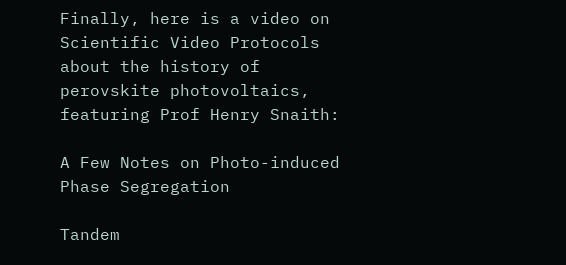Finally, here is a video on Scientific Video Protocols about the history of perovskite photovoltaics, featuring Prof Henry Snaith:

A Few Notes on Photo-induced Phase Segregation

Tandem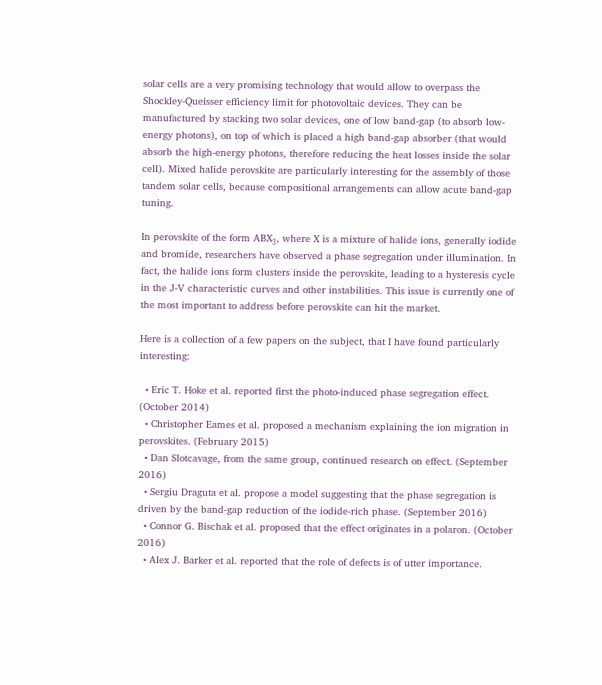solar cells are a very promising technology that would allow to overpass the Shockley-Queisser efficiency limit for photovoltaic devices. They can be manufactured by stacking two solar devices, one of low band-gap (to absorb low-energy photons), on top of which is placed a high band-gap absorber (that would absorb the high-energy photons, therefore reducing the heat losses inside the solar cell). Mixed halide perovskite are particularly interesting for the assembly of those tandem solar cells, because compositional arrangements can allow acute band-gap tuning.

In perovskite of the form ABX₃, where X is a mixture of halide ions, generally iodide and bromide, researchers have observed a phase segregation under illumination. In fact, the halide ions form clusters inside the perovskite, leading to a hysteresis cycle in the J-V characteristic curves and other instabilities. This issue is currently one of the most important to address before perovskite can hit the market.

Here is a collection of a few papers on the subject, that I have found particularly interesting:

  • Eric T. Hoke et al. reported first the photo-induced phase segregation effect. (October 2014)
  • Christopher Eames et al. proposed a mechanism explaining the ion migration in perovskites. (February 2015)
  • Dan Slotcavage, from the same group, continued research on effect. (September 2016)
  • Sergiu Draguta et al. propose a model suggesting that the phase segregation is driven by the band-gap reduction of the iodide-rich phase. (September 2016)
  • Connor G. Bischak et al. proposed that the effect originates in a polaron. (October 2016)
  • Alex J. Barker et al. reported that the role of defects is of utter importance.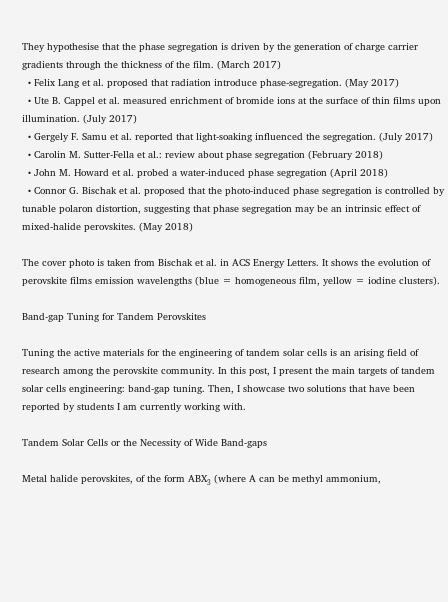They hypothesise that the phase segregation is driven by the generation of charge carrier gradients through the thickness of the film. (March 2017)
  • Felix Lang et al. proposed that radiation introduce phase-segregation. (May 2017)
  • Ute B. Cappel et al. measured enrichment of bromide ions at the surface of thin films upon illumination. (July 2017)
  • Gergely F. Samu et al. reported that light-soaking influenced the segregation. (July 2017)
  • Carolin M. Sutter-Fella et al.: review about phase segregation (February 2018)
  • John M. Howard et al. probed a water-induced phase segregation (April 2018)
  • Connor G. Bischak et al. proposed that the photo-induced phase segregation is controlled by tunable polaron distortion, suggesting that phase segregation may be an intrinsic effect of mixed-halide perovskites. (May 2018)

The cover photo is taken from Bischak et al. in ACS Energy Letters. It shows the evolution of perovskite films emission wavelengths (blue = homogeneous film, yellow = iodine clusters).

Band-gap Tuning for Tandem Perovskites

Tuning the active materials for the engineering of tandem solar cells is an arising field of research among the perovskite community. In this post, I present the main targets of tandem solar cells engineering: band-gap tuning. Then, I showcase two solutions that have been reported by students I am currently working with.

Tandem Solar Cells or the Necessity of Wide Band-gaps

Metal halide perovskites, of the form ABX₃ (where A can be methyl ammonium,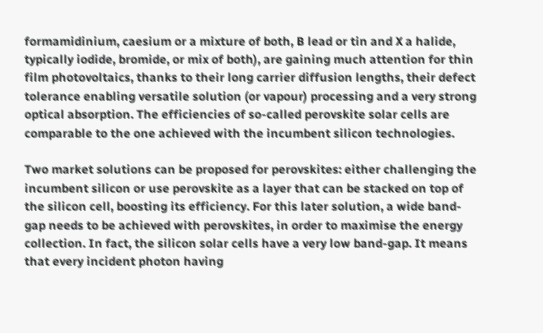formamidinium, caesium or a mixture of both, B lead or tin and X a halide, typically iodide, bromide, or mix of both), are gaining much attention for thin film photovoltaics, thanks to their long carrier diffusion lengths, their defect tolerance enabling versatile solution (or vapour) processing and a very strong optical absorption. The efficiencies of so-called perovskite solar cells are comparable to the one achieved with the incumbent silicon technologies.

Two market solutions can be proposed for perovskites: either challenging the incumbent silicon or use perovskite as a layer that can be stacked on top of the silicon cell, boosting its efficiency. For this later solution, a wide band-gap needs to be achieved with perovskites, in order to maximise the energy collection. In fact, the silicon solar cells have a very low band-gap. It means that every incident photon having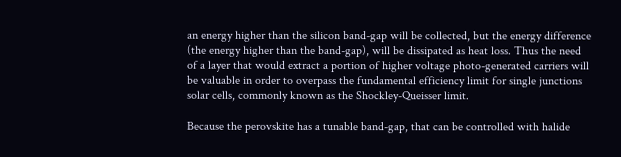an energy higher than the silicon band-gap will be collected, but the energy difference (the energy higher than the band-gap), will be dissipated as heat loss. Thus the need of a layer that would extract a portion of higher voltage photo-generated carriers will be valuable in order to overpass the fundamental efficiency limit for single junctions solar cells, commonly known as the Shockley-Queisser limit.

Because the perovskite has a tunable band-gap, that can be controlled with halide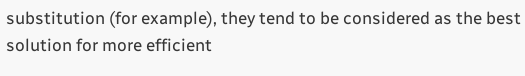substitution (for example), they tend to be considered as the best solution for more efficient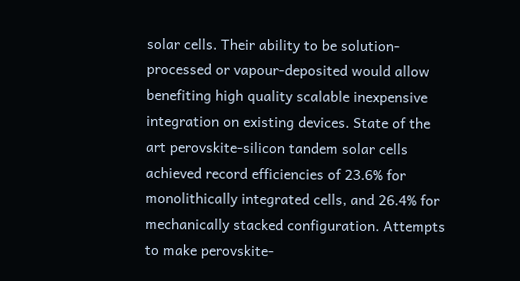solar cells. Their ability to be solution-processed or vapour-deposited would allow benefiting high quality scalable inexpensive integration on existing devices. State of the art perovskite-silicon tandem solar cells achieved record efficiencies of 23.6% for monolithically integrated cells, and 26.4% for mechanically stacked configuration. Attempts to make perovskite-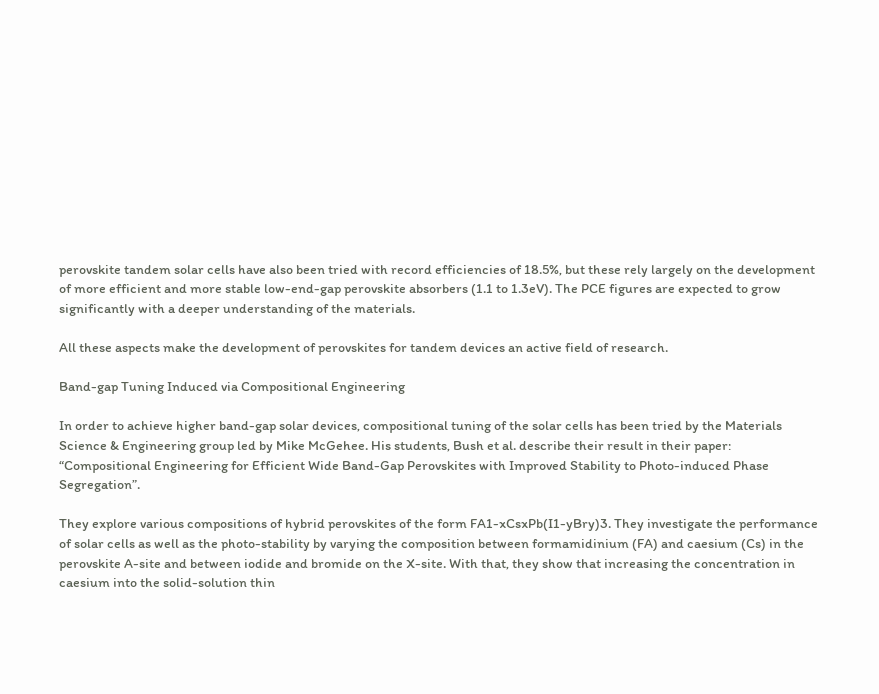perovskite tandem solar cells have also been tried with record efficiencies of 18.5%, but these rely largely on the development of more efficient and more stable low-end-gap perovskite absorbers (1.1 to 1.3eV). The PCE figures are expected to grow significantly with a deeper understanding of the materials.

All these aspects make the development of perovskites for tandem devices an active field of research.

Band-gap Tuning Induced via Compositional Engineering

In order to achieve higher band-gap solar devices, compositional tuning of the solar cells has been tried by the Materials Science & Engineering group led by Mike McGehee. His students, Bush et al. describe their result in their paper: “Compositional Engineering for Efficient Wide Band-Gap Perovskites with Improved Stability to Photo-induced Phase Segregation”.

They explore various compositions of hybrid perovskites of the form FA1-xCsxPb(I1-yBry)3. They investigate the performance of solar cells as well as the photo-stability by varying the composition between formamidinium (FA) and caesium (Cs) in the perovskite A-site and between iodide and bromide on the X-site. With that, they show that increasing the concentration in caesium into the solid-solution thin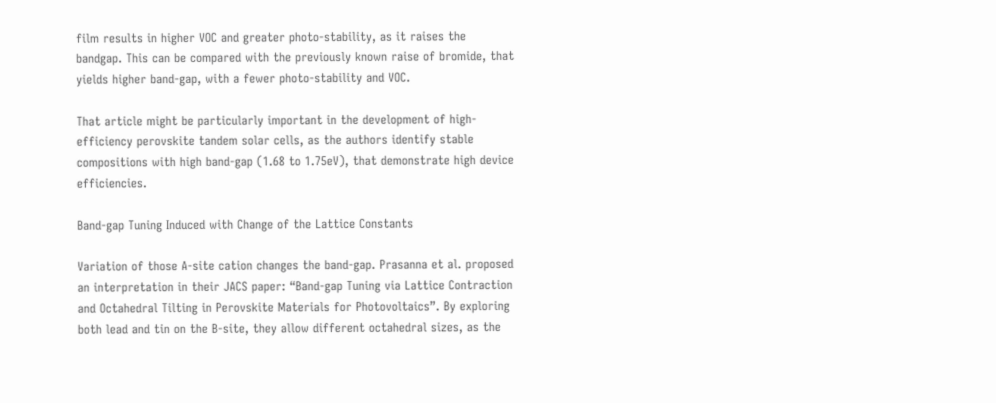film results in higher VOC and greater photo-stability, as it raises the bandgap. This can be compared with the previously known raise of bromide, that yields higher band-gap, with a fewer photo-stability and VOC.

That article might be particularly important in the development of high-efficiency perovskite tandem solar cells, as the authors identify stable compositions with high band-gap (1.68 to 1.75eV), that demonstrate high device efficiencies.

Band-gap Tuning Induced with Change of the Lattice Constants

Variation of those A-site cation changes the band-gap. Prasanna et al. proposed an interpretation in their JACS paper: “Band-gap Tuning via Lattice Contraction and Octahedral Tilting in Perovskite Materials for Photovoltaics”. By exploring both lead and tin on the B-site, they allow different octahedral sizes, as the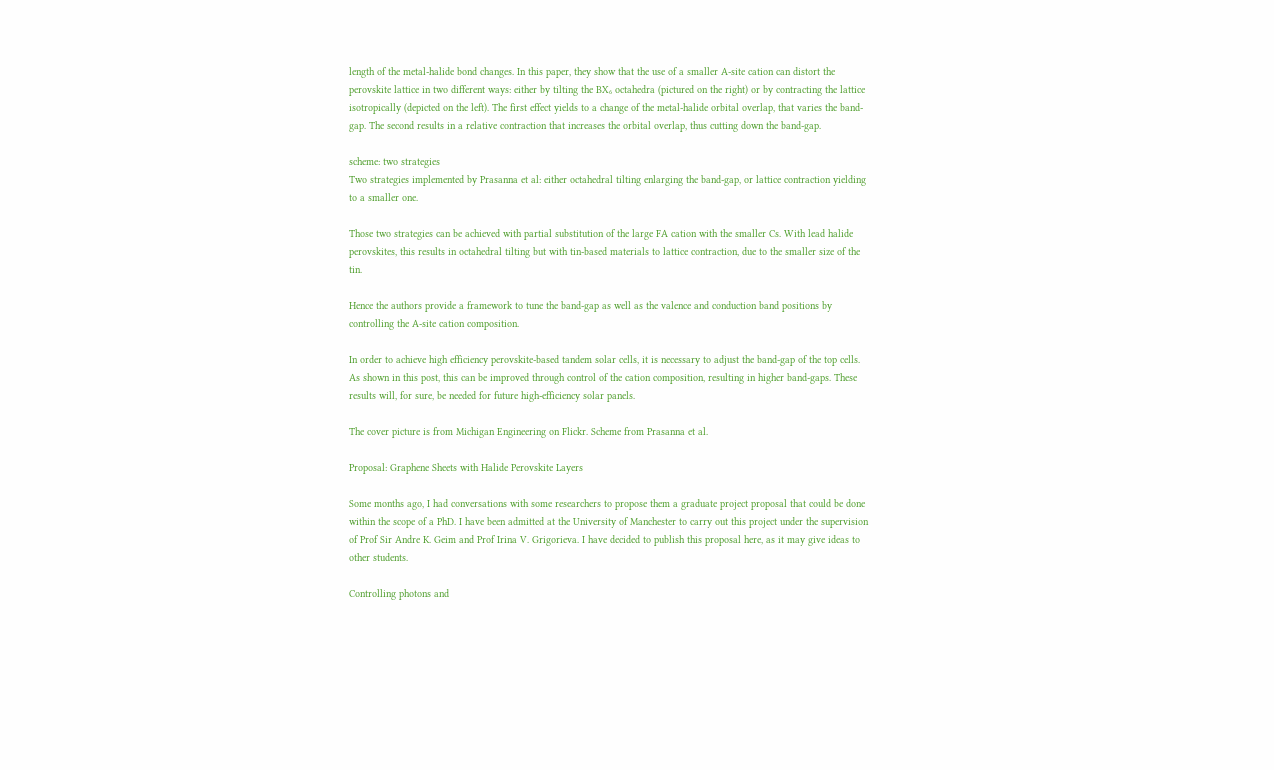length of the metal-halide bond changes. In this paper, they show that the use of a smaller A-site cation can distort the perovskite lattice in two different ways: either by tilting the BX₆ octahedra (pictured on the right) or by contracting the lattice isotropically (depicted on the left). The first effect yields to a change of the metal-halide orbital overlap, that varies the band-gap. The second results in a relative contraction that increases the orbital overlap, thus cutting down the band-gap.

scheme: two strategies
Two strategies implemented by Prasanna et al: either octahedral tilting enlarging the band-gap, or lattice contraction yielding to a smaller one.

Those two strategies can be achieved with partial substitution of the large FA cation with the smaller Cs. With lead halide perovskites, this results in octahedral tilting but with tin-based materials to lattice contraction, due to the smaller size of the tin.

Hence the authors provide a framework to tune the band-gap as well as the valence and conduction band positions by controlling the A-site cation composition.

In order to achieve high efficiency perovskite-based tandem solar cells, it is necessary to adjust the band-gap of the top cells. As shown in this post, this can be improved through control of the cation composition, resulting in higher band-gaps. These results will, for sure, be needed for future high-efficiency solar panels.

The cover picture is from Michigan Engineering on Flickr. Scheme from Prasanna et al.

Proposal: Graphene Sheets with Halide Perovskite Layers

Some months ago, I had conversations with some researchers to propose them a graduate project proposal that could be done within the scope of a PhD. I have been admitted at the University of Manchester to carry out this project under the supervision of Prof Sir Andre K. Geim and Prof Irina V. Grigorieva. I have decided to publish this proposal here, as it may give ideas to other students.

Controlling photons and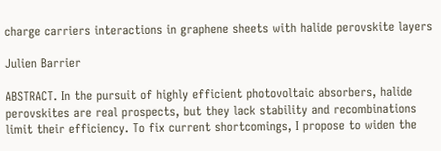charge carriers interactions in graphene sheets with halide perovskite layers

Julien Barrier

ABSTRACT. In the pursuit of highly efficient photovoltaic absorbers, halide perovskites are real prospects, but they lack stability and recombinations limit their efficiency. To fix current shortcomings, I propose to widen the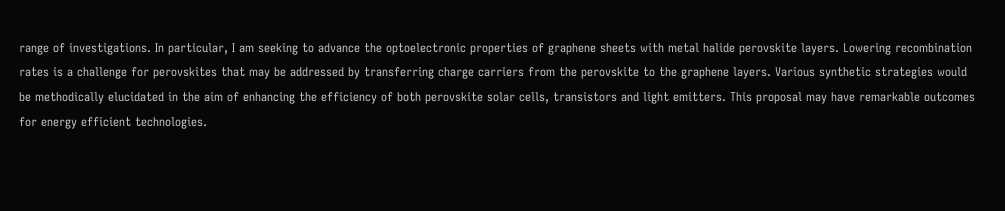range of investigations. In particular, I am seeking to advance the optoelectronic properties of graphene sheets with metal halide perovskite layers. Lowering recombination rates is a challenge for perovskites that may be addressed by transferring charge carriers from the perovskite to the graphene layers. Various synthetic strategies would be methodically elucidated in the aim of enhancing the efficiency of both perovskite solar cells, transistors and light emitters. This proposal may have remarkable outcomes for energy efficient technologies.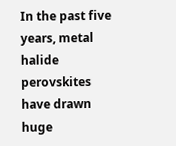In the past five years, metal halide perovskites have drawn huge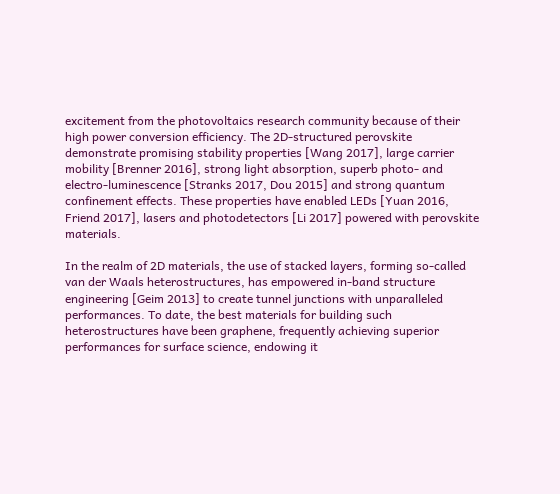excitement from the photovoltaics research community because of their high power conversion efficiency. The 2D-structured perovskite demonstrate promising stability properties [Wang 2017], large carrier mobility [Brenner 2016], strong light absorption, superb photo- and electro-luminescence [Stranks 2017, Dou 2015] and strong quantum confinement effects. These properties have enabled LEDs [Yuan 2016, Friend 2017], lasers and photodetectors [Li 2017] powered with perovskite materials.

In the realm of 2D materials, the use of stacked layers, forming so-called van der Waals heterostructures, has empowered in-band structure engineering [Geim 2013] to create tunnel junctions with unparalleled performances. To date, the best materials for building such heterostructures have been graphene, frequently achieving superior performances for surface science, endowing it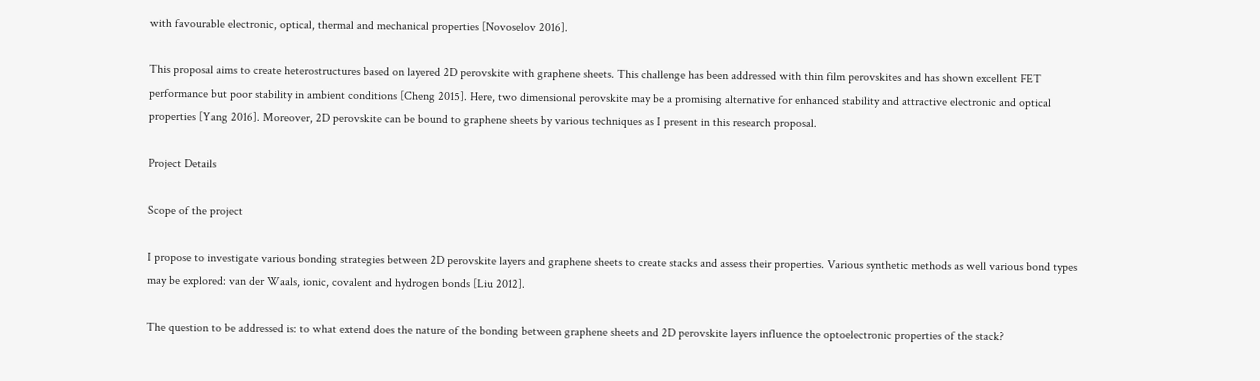with favourable electronic, optical, thermal and mechanical properties [Novoselov 2016].

This proposal aims to create heterostructures based on layered 2D perovskite with graphene sheets. This challenge has been addressed with thin film perovskites and has shown excellent FET performance but poor stability in ambient conditions [Cheng 2015]. Here, two dimensional perovskite may be a promising alternative for enhanced stability and attractive electronic and optical properties [Yang 2016]. Moreover, 2D perovskite can be bound to graphene sheets by various techniques as I present in this research proposal.

Project Details

Scope of the project

I propose to investigate various bonding strategies between 2D perovskite layers and graphene sheets to create stacks and assess their properties. Various synthetic methods as well various bond types may be explored: van der Waals, ionic, covalent and hydrogen bonds [Liu 2012].

The question to be addressed is: to what extend does the nature of the bonding between graphene sheets and 2D perovskite layers influence the optoelectronic properties of the stack?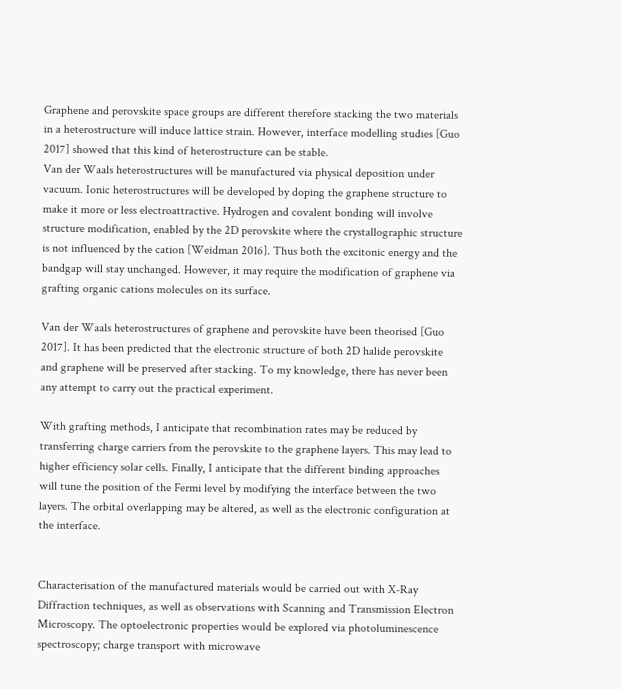Graphene and perovskite space groups are different therefore stacking the two materials in a heterostructure will induce lattice strain. However, interface modelling studies [Guo 2017] showed that this kind of heterostructure can be stable.
Van der Waals heterostructures will be manufactured via physical deposition under vacuum. Ionic heterostructures will be developed by doping the graphene structure to make it more or less electroattractive. Hydrogen and covalent bonding will involve structure modification, enabled by the 2D perovskite where the crystallographic structure is not influenced by the cation [Weidman 2016]. Thus both the excitonic energy and the bandgap will stay unchanged. However, it may require the modification of graphene via grafting organic cations molecules on its surface.

Van der Waals heterostructures of graphene and perovskite have been theorised [Guo 2017]. It has been predicted that the electronic structure of both 2D halide perovskite and graphene will be preserved after stacking. To my knowledge, there has never been any attempt to carry out the practical experiment.

With grafting methods, I anticipate that recombination rates may be reduced by transferring charge carriers from the perovskite to the graphene layers. This may lead to higher efficiency solar cells. Finally, I anticipate that the different binding approaches will tune the position of the Fermi level by modifying the interface between the two layers. The orbital overlapping may be altered, as well as the electronic configuration at the interface.


Characterisation of the manufactured materials would be carried out with X-Ray Diffraction techniques, as well as observations with Scanning and Transmission Electron Microscopy. The optoelectronic properties would be explored via photoluminescence spectroscopy; charge transport with microwave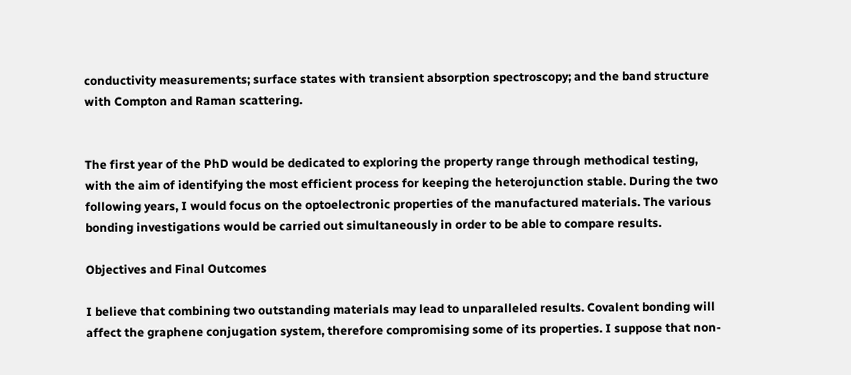conductivity measurements; surface states with transient absorption spectroscopy; and the band structure with Compton and Raman scattering.


The first year of the PhD would be dedicated to exploring the property range through methodical testing, with the aim of identifying the most efficient process for keeping the heterojunction stable. During the two following years, I would focus on the optoelectronic properties of the manufactured materials. The various bonding investigations would be carried out simultaneously in order to be able to compare results.

Objectives and Final Outcomes

I believe that combining two outstanding materials may lead to unparalleled results. Covalent bonding will affect the graphene conjugation system, therefore compromising some of its properties. I suppose that non-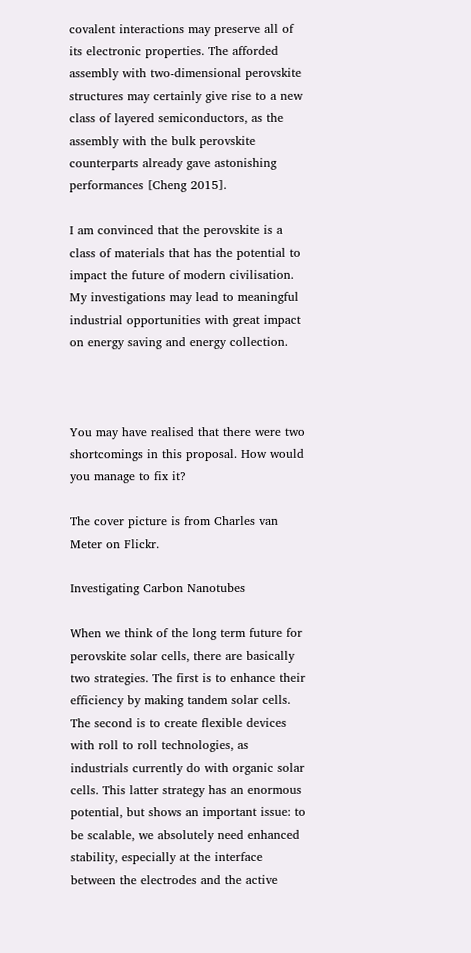covalent interactions may preserve all of its electronic properties. The afforded assembly with two-dimensional perovskite structures may certainly give rise to a new class of layered semiconductors, as the assembly with the bulk perovskite counterparts already gave astonishing performances [Cheng 2015].

I am convinced that the perovskite is a class of materials that has the potential to impact the future of modern civilisation. My investigations may lead to meaningful industrial opportunities with great impact on energy saving and energy collection.



You may have realised that there were two shortcomings in this proposal. How would you manage to fix it?

The cover picture is from Charles van Meter on Flickr.

Investigating Carbon Nanotubes

When we think of the long term future for perovskite solar cells, there are basically two strategies. The first is to enhance their efficiency by making tandem solar cells. The second is to create flexible devices with roll to roll technologies, as industrials currently do with organic solar cells. This latter strategy has an enormous potential, but shows an important issue: to be scalable, we absolutely need enhanced stability, especially at the interface between the electrodes and the active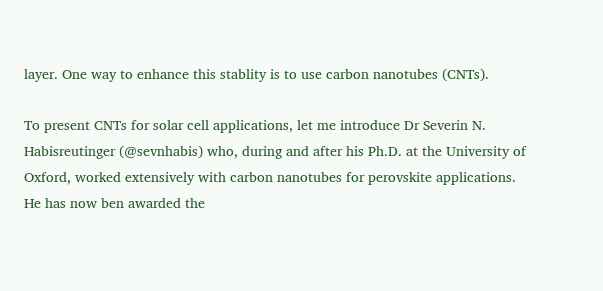layer. One way to enhance this stablity is to use carbon nanotubes (CNTs).

To present CNTs for solar cell applications, let me introduce Dr Severin N. Habisreutinger (@sevnhabis) who, during and after his Ph.D. at the University of Oxford, worked extensively with carbon nanotubes for perovskite applications. He has now ben awarded the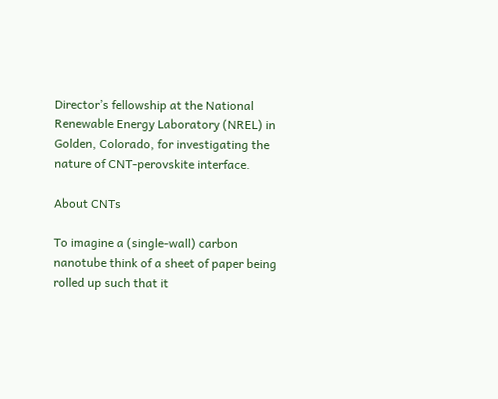Director’s fellowship at the National Renewable Energy Laboratory (NREL) in Golden, Colorado, for investigating the nature of CNT-perovskite interface.

About CNTs

To imagine a (single-wall) carbon nanotube think of a sheet of paper being rolled up such that it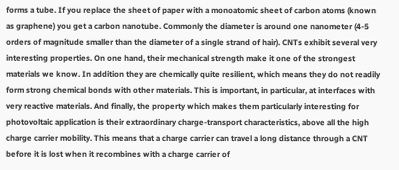forms a tube. If you replace the sheet of paper with a monoatomic sheet of carbon atoms (known as graphene) you get a carbon nanotube. Commonly the diameter is around one nanometer (4-5 orders of magnitude smaller than the diameter of a single strand of hair). CNTs exhibit several very interesting properties. On one hand, their mechanical strength make it one of the strongest materials we know. In addition they are chemically quite resilient, which means they do not readily form strong chemical bonds with other materials. This is important, in particular, at interfaces with very reactive materials. And finally, the property which makes them particularly interesting for photovoltaic application is their extraordinary charge-transport characteristics, above all the high charge carrier mobility. This means that a charge carrier can travel a long distance through a CNT before it is lost when it recombines with a charge carrier of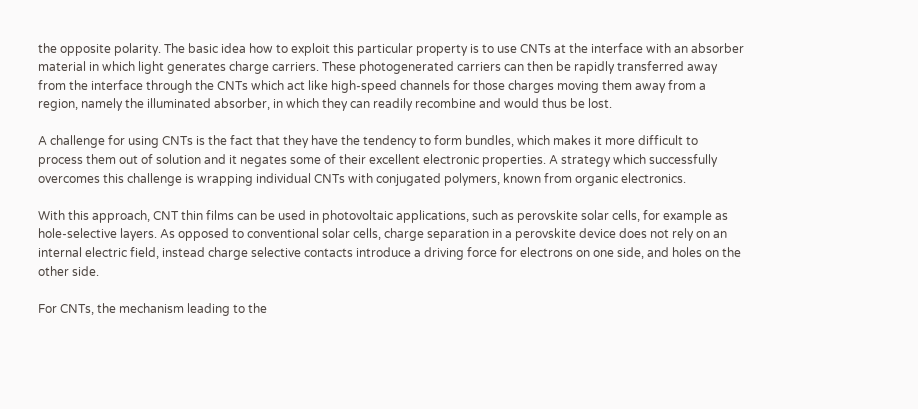the opposite polarity. The basic idea how to exploit this particular property is to use CNTs at the interface with an absorber material in which light generates charge carriers. These photogenerated carriers can then be rapidly transferred away from the interface through the CNTs which act like high-speed channels for those charges moving them away from a region, namely the illuminated absorber, in which they can readily recombine and would thus be lost.

A challenge for using CNTs is the fact that they have the tendency to form bundles, which makes it more difficult to process them out of solution and it negates some of their excellent electronic properties. A strategy which successfully overcomes this challenge is wrapping individual CNTs with conjugated polymers, known from organic electronics.

With this approach, CNT thin films can be used in photovoltaic applications, such as perovskite solar cells, for example as hole-selective layers. As opposed to conventional solar cells, charge separation in a perovskite device does not rely on an internal electric field, instead charge selective contacts introduce a driving force for electrons on one side, and holes on the other side.

For CNTs, the mechanism leading to the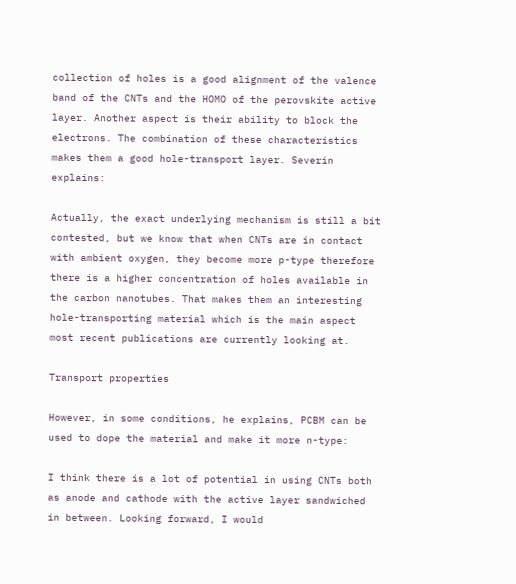collection of holes is a good alignment of the valence band of the CNTs and the HOMO of the perovskite active layer. Another aspect is their ability to block the electrons. The combination of these characteristics makes them a good hole-transport layer. Severin explains:

Actually, the exact underlying mechanism is still a bit contested, but we know that when CNTs are in contact with ambient oxygen, they become more p-type therefore there is a higher concentration of holes available in the carbon nanotubes. That makes them an interesting hole-transporting material which is the main aspect most recent publications are currently looking at.

Transport properties

However, in some conditions, he explains, PCBM can be used to dope the material and make it more n-type:

I think there is a lot of potential in using CNTs both as anode and cathode with the active layer sandwiched in between. Looking forward, I would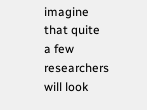imagine that quite a few researchers will look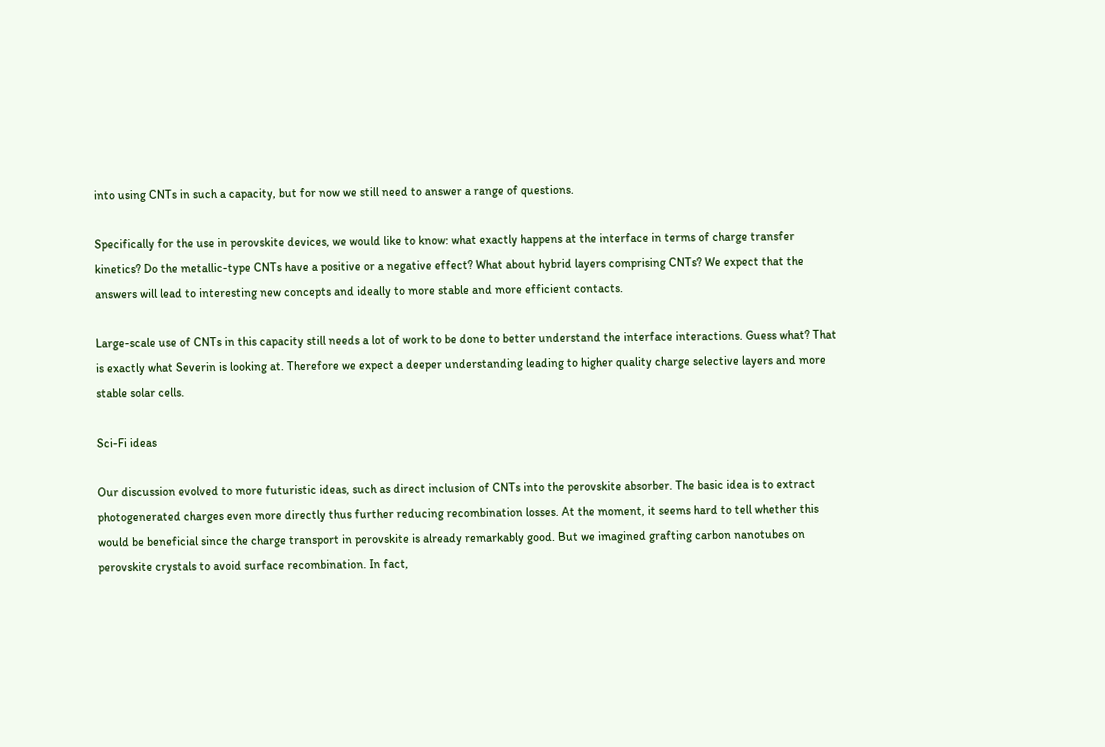into using CNTs in such a capacity, but for now we still need to answer a range of questions.

Specifically for the use in perovskite devices, we would like to know: what exactly happens at the interface in terms of charge transfer kinetics? Do the metallic-type CNTs have a positive or a negative effect? What about hybrid layers comprising CNTs? We expect that the answers will lead to interesting new concepts and ideally to more stable and more efficient contacts.

Large-scale use of CNTs in this capacity still needs a lot of work to be done to better understand the interface interactions. Guess what? That is exactly what Severin is looking at. Therefore we expect a deeper understanding leading to higher quality charge selective layers and more stable solar cells.

Sci-Fi ideas

Our discussion evolved to more futuristic ideas, such as direct inclusion of CNTs into the perovskite absorber. The basic idea is to extract photogenerated charges even more directly thus further reducing recombination losses. At the moment, it seems hard to tell whether this would be beneficial since the charge transport in perovskite is already remarkably good. But we imagined grafting carbon nanotubes on perovskite crystals to avoid surface recombination. In fact,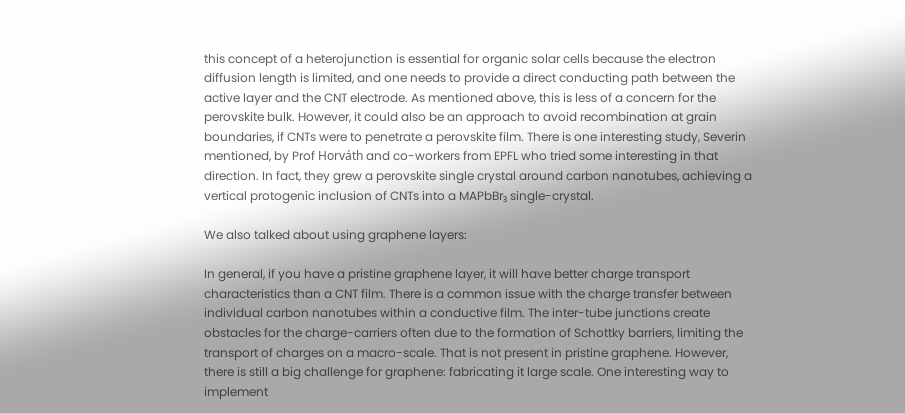this concept of a heterojunction is essential for organic solar cells because the electron diffusion length is limited, and one needs to provide a direct conducting path between the active layer and the CNT electrode. As mentioned above, this is less of a concern for the perovskite bulk. However, it could also be an approach to avoid recombination at grain boundaries, if CNTs were to penetrate a perovskite film. There is one interesting study, Severin mentioned, by Prof Horváth and co-workers from EPFL who tried some interesting in that direction. In fact, they grew a perovskite single crystal around carbon nanotubes, achieving a vertical protogenic inclusion of CNTs into a MAPbBr₃ single-crystal.

We also talked about using graphene layers:

In general, if you have a pristine graphene layer, it will have better charge transport characteristics than a CNT film. There is a common issue with the charge transfer between individual carbon nanotubes within a conductive film. The inter-tube junctions create obstacles for the charge-carriers often due to the formation of Schottky barriers, limiting the transport of charges on a macro-scale. That is not present in pristine graphene. However, there is still a big challenge for graphene: fabricating it large scale. One interesting way to implement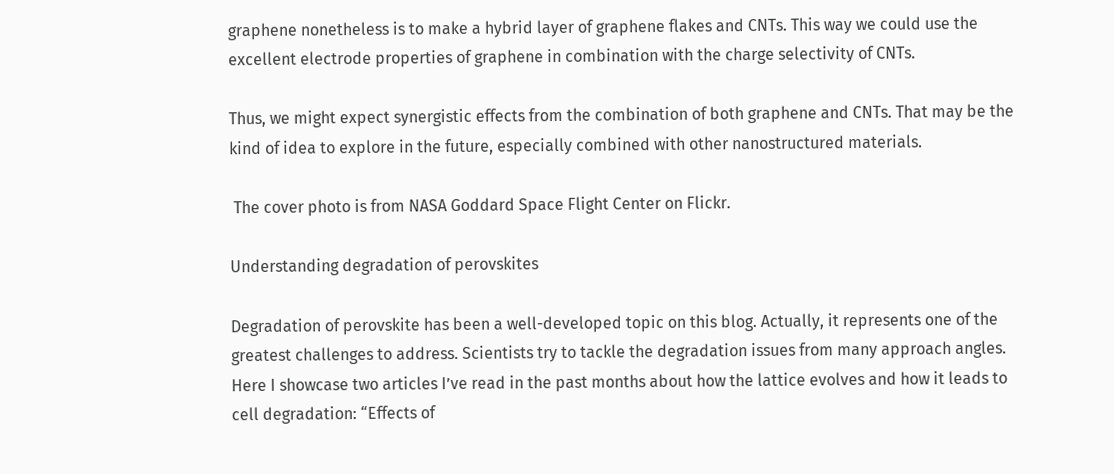graphene nonetheless is to make a hybrid layer of graphene flakes and CNTs. This way we could use the excellent electrode properties of graphene in combination with the charge selectivity of CNTs.

Thus, we might expect synergistic effects from the combination of both graphene and CNTs. That may be the kind of idea to explore in the future, especially combined with other nanostructured materials.

 The cover photo is from NASA Goddard Space Flight Center on Flickr.

Understanding degradation of perovskites

Degradation of perovskite has been a well-developed topic on this blog. Actually, it represents one of the greatest challenges to address. Scientists try to tackle the degradation issues from many approach angles. Here I showcase two articles I’ve read in the past months about how the lattice evolves and how it leads to cell degradation: “Effects of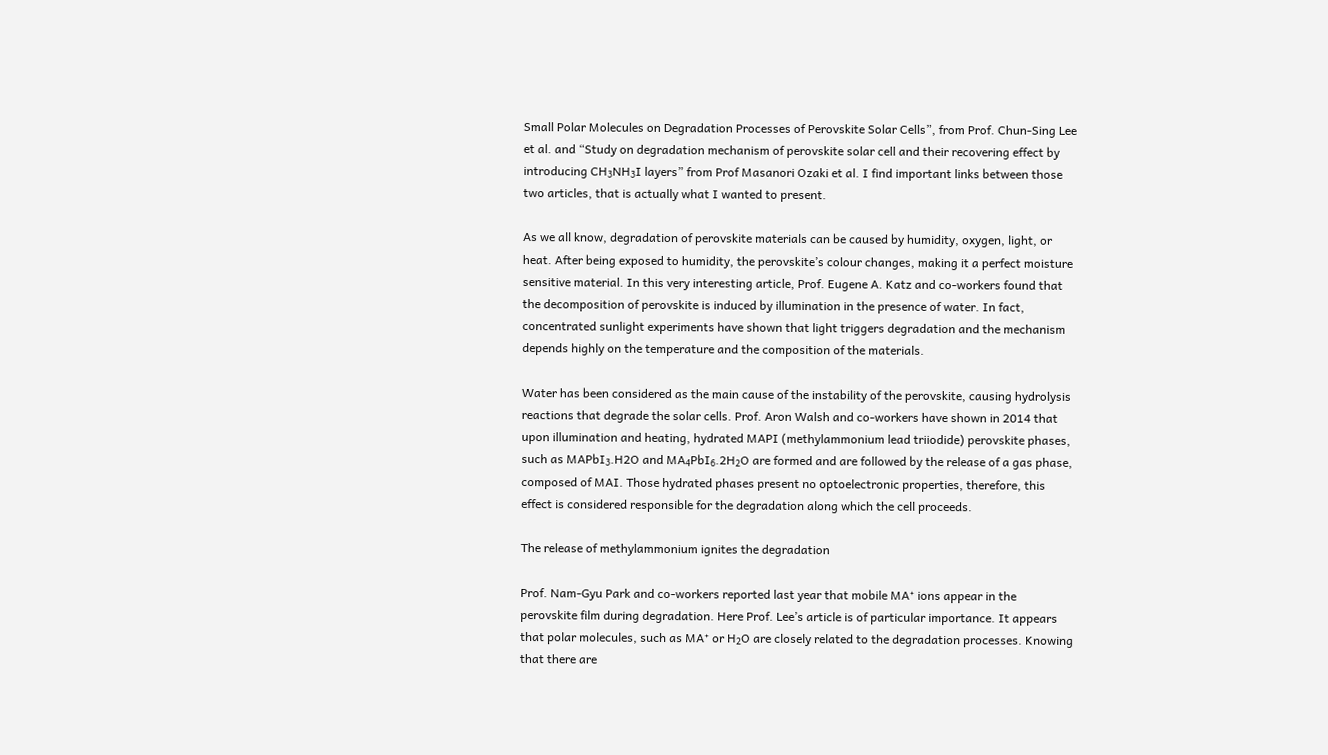Small Polar Molecules on Degradation Processes of Perovskite Solar Cells”, from Prof. Chun-Sing Lee et al. and “Study on degradation mechanism of perovskite solar cell and their recovering effect by introducing CH₃NH₃I layers” from Prof Masanori Ozaki et al. I find important links between those two articles, that is actually what I wanted to present.

As we all know, degradation of perovskite materials can be caused by humidity, oxygen, light, or heat. After being exposed to humidity, the perovskite’s colour changes, making it a perfect moisture sensitive material. In this very interesting article, Prof. Eugene A. Katz and co-workers found that the decomposition of perovskite is induced by illumination in the presence of water. In fact, concentrated sunlight experiments have shown that light triggers degradation and the mechanism depends highly on the temperature and the composition of the materials.

Water has been considered as the main cause of the instability of the perovskite, causing hydrolysis reactions that degrade the solar cells. Prof. Aron Walsh and co-workers have shown in 2014 that upon illumination and heating, hydrated MAPI (methylammonium lead triiodide) perovskite phases, such as MAPbI₃.H2O and MA₄PbI₆.2H₂O are formed and are followed by the release of a gas phase, composed of MAI. Those hydrated phases present no optoelectronic properties, therefore, this effect is considered responsible for the degradation along which the cell proceeds.

The release of methylammonium ignites the degradation

Prof. Nam-Gyu Park and co-workers reported last year that mobile MA⁺ ions appear in the perovskite film during degradation. Here Prof. Lee’s article is of particular importance. It appears that polar molecules, such as MA⁺ or H₂O are closely related to the degradation processes. Knowing that there are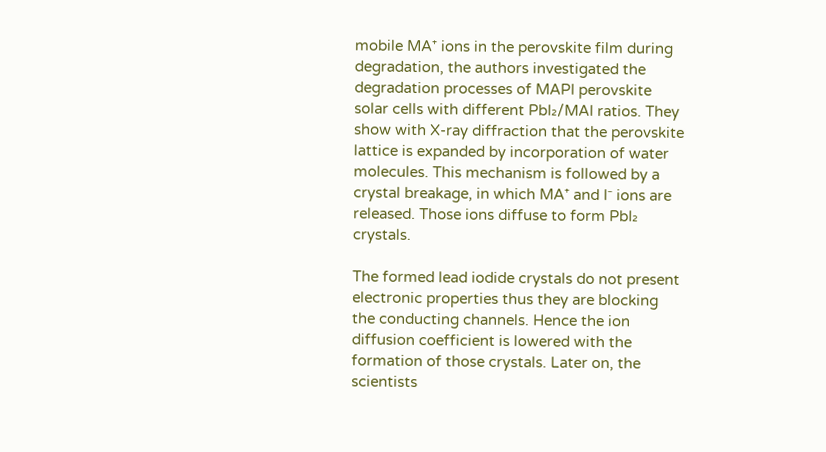mobile MA⁺ ions in the perovskite film during degradation, the authors investigated the degradation processes of MAPI perovskite solar cells with different PbI₂/MAI ratios. They show with X-ray diffraction that the perovskite lattice is expanded by incorporation of water molecules. This mechanism is followed by a crystal breakage, in which MA⁺ and I⁻ ions are released. Those ions diffuse to form PbI₂ crystals.

The formed lead iodide crystals do not present electronic properties thus they are blocking the conducting channels. Hence the ion diffusion coefficient is lowered with the formation of those crystals. Later on, the scientists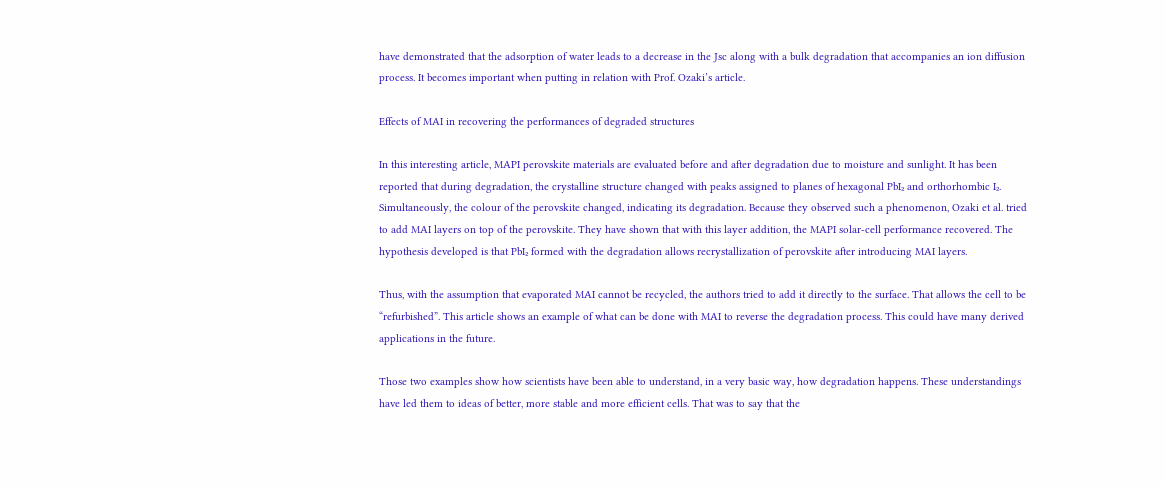have demonstrated that the adsorption of water leads to a decrease in the Jsc along with a bulk degradation that accompanies an ion diffusion process. It becomes important when putting in relation with Prof. Ozaki’s article.

Effects of MAI in recovering the performances of degraded structures

In this interesting article, MAPI perovskite materials are evaluated before and after degradation due to moisture and sunlight. It has been reported that during degradation, the crystalline structure changed with peaks assigned to planes of hexagonal PbI₂ and orthorhombic I₂. Simultaneously, the colour of the perovskite changed, indicating its degradation. Because they observed such a phenomenon, Ozaki et al. tried to add MAI layers on top of the perovskite. They have shown that with this layer addition, the MAPI solar-cell performance recovered. The hypothesis developed is that PbI₂ formed with the degradation allows recrystallization of perovskite after introducing MAI layers.

Thus, with the assumption that evaporated MAI cannot be recycled, the authors tried to add it directly to the surface. That allows the cell to be “refurbished”. This article shows an example of what can be done with MAI to reverse the degradation process. This could have many derived applications in the future.

Those two examples show how scientists have been able to understand, in a very basic way, how degradation happens. These understandings have led them to ideas of better, more stable and more efficient cells. That was to say that the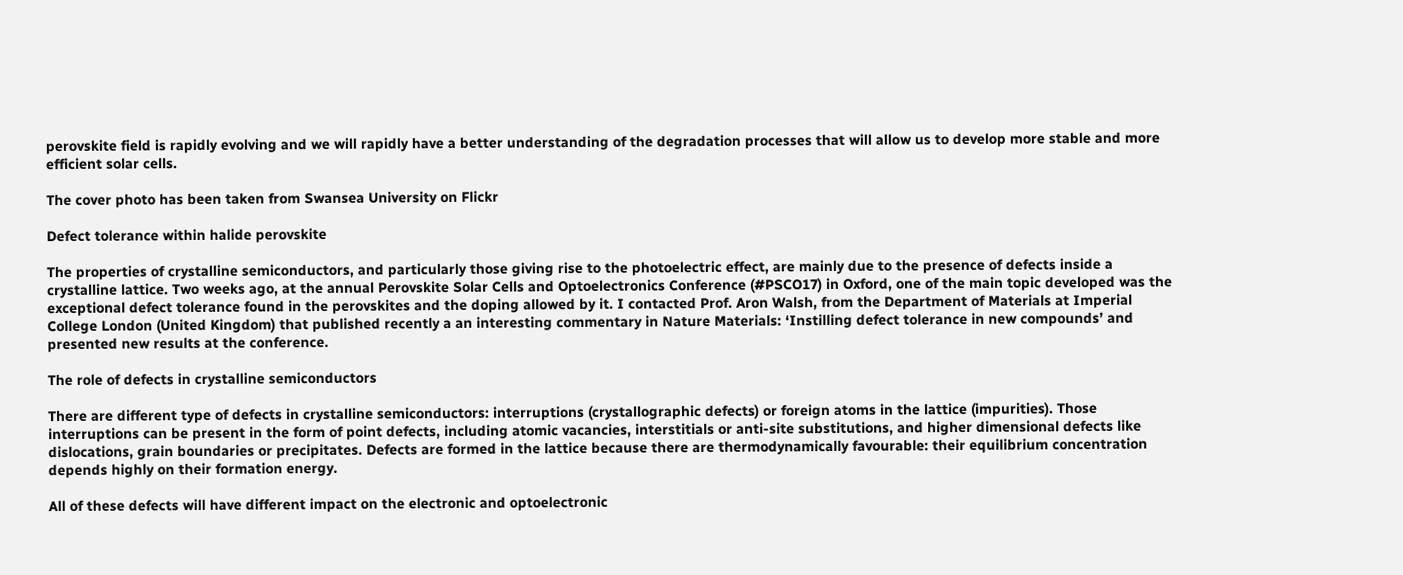perovskite field is rapidly evolving and we will rapidly have a better understanding of the degradation processes that will allow us to develop more stable and more efficient solar cells.

The cover photo has been taken from Swansea University on Flickr

Defect tolerance within halide perovskite

The properties of crystalline semiconductors, and particularly those giving rise to the photoelectric effect, are mainly due to the presence of defects inside a crystalline lattice. Two weeks ago, at the annual Perovskite Solar Cells and Optoelectronics Conference (#PSCO17) in Oxford, one of the main topic developed was the exceptional defect tolerance found in the perovskites and the doping allowed by it. I contacted Prof. Aron Walsh, from the Department of Materials at Imperial College London (United Kingdom) that published recently a an interesting commentary in Nature Materials: ‘Instilling defect tolerance in new compounds’ and presented new results at the conference.

The role of defects in crystalline semiconductors

There are different type of defects in crystalline semiconductors: interruptions (crystallographic defects) or foreign atoms in the lattice (impurities). Those interruptions can be present in the form of point defects, including atomic vacancies, interstitials or anti-site substitutions, and higher dimensional defects like dislocations, grain boundaries or precipitates. Defects are formed in the lattice because there are thermodynamically favourable: their equilibrium concentration depends highly on their formation energy.

All of these defects will have different impact on the electronic and optoelectronic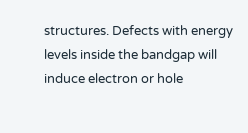structures. Defects with energy levels inside the bandgap will induce electron or hole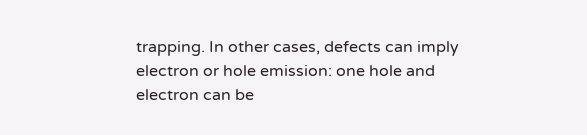trapping. In other cases, defects can imply electron or hole emission: one hole and electron can be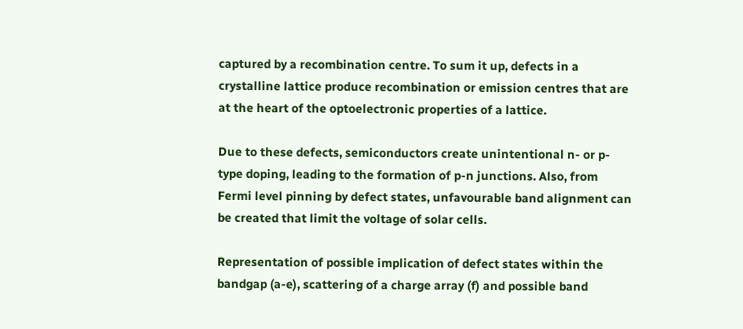captured by a recombination centre. To sum it up, defects in a crystalline lattice produce recombination or emission centres that are at the heart of the optoelectronic properties of a lattice.

Due to these defects, semiconductors create unintentional n- or p-type doping, leading to the formation of p-n junctions. Also, from Fermi level pinning by defect states, unfavourable band alignment can be created that limit the voltage of solar cells.

Representation of possible implication of defect states within the bandgap (a-e), scattering of a charge array (f) and possible band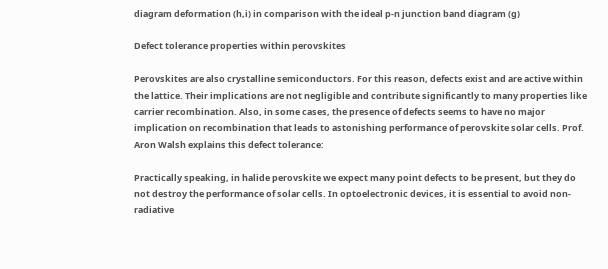diagram deformation (h,i) in comparison with the ideal p-n junction band diagram (g)

Defect tolerance properties within perovskites

Perovskites are also crystalline semiconductors. For this reason, defects exist and are active within the lattice. Their implications are not negligible and contribute significantly to many properties like carrier recombination. Also, in some cases, the presence of defects seems to have no major implication on recombination that leads to astonishing performance of perovskite solar cells. Prof. Aron Walsh explains this defect tolerance:

Practically speaking, in halide perovskite we expect many point defects to be present, but they do not destroy the performance of solar cells. In optoelectronic devices, it is essential to avoid non-radiative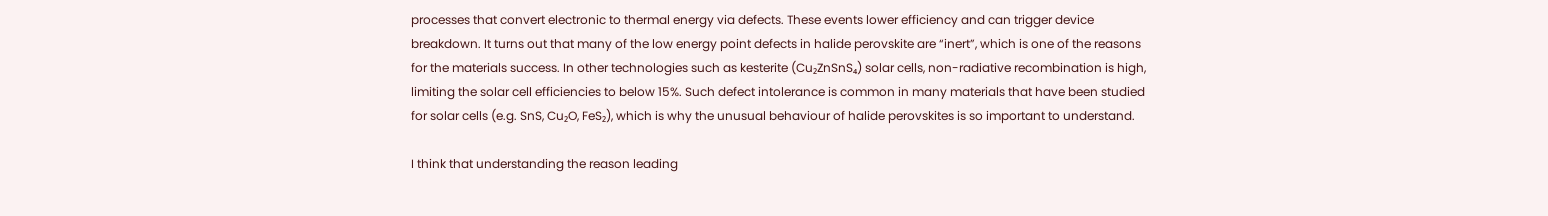processes that convert electronic to thermal energy via defects. These events lower efficiency and can trigger device breakdown. It turns out that many of the low energy point defects in halide perovskite are “inert”, which is one of the reasons for the materials success. In other technologies such as kesterite (Cu₂ZnSnS₄) solar cells, non-radiative recombination is high, limiting the solar cell efficiencies to below 15%. Such defect intolerance is common in many materials that have been studied for solar cells (e.g. SnS, Cu₂O, FeS₂), which is why the unusual behaviour of halide perovskites is so important to understand.

I think that understanding the reason leading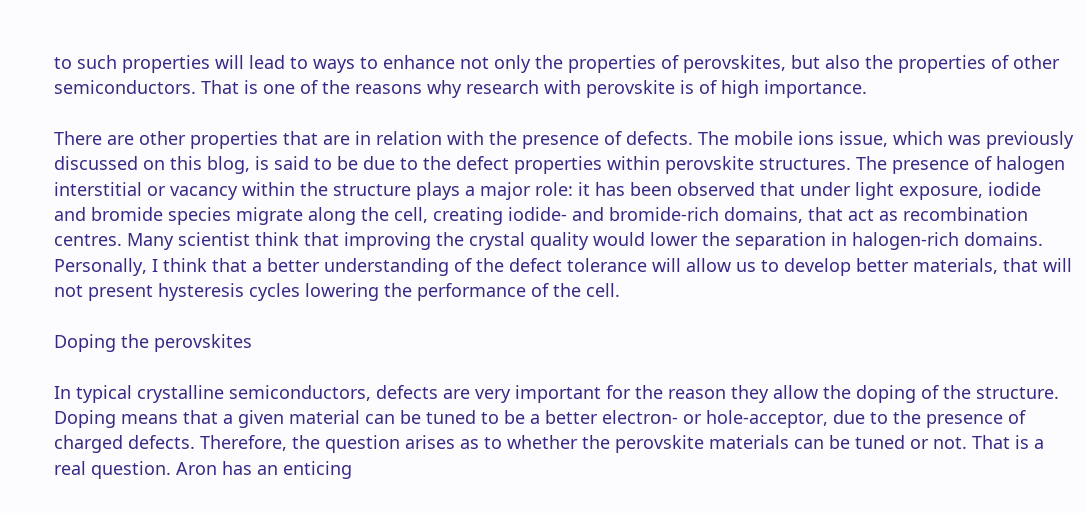to such properties will lead to ways to enhance not only the properties of perovskites, but also the properties of other semiconductors. That is one of the reasons why research with perovskite is of high importance.

There are other properties that are in relation with the presence of defects. The mobile ions issue, which was previously discussed on this blog, is said to be due to the defect properties within perovskite structures. The presence of halogen interstitial or vacancy within the structure plays a major role: it has been observed that under light exposure, iodide and bromide species migrate along the cell, creating iodide- and bromide-rich domains, that act as recombination centres. Many scientist think that improving the crystal quality would lower the separation in halogen-rich domains. Personally, I think that a better understanding of the defect tolerance will allow us to develop better materials, that will not present hysteresis cycles lowering the performance of the cell.

Doping the perovskites

In typical crystalline semiconductors, defects are very important for the reason they allow the doping of the structure. Doping means that a given material can be tuned to be a better electron- or hole-acceptor, due to the presence of charged defects. Therefore, the question arises as to whether the perovskite materials can be tuned or not. That is a real question. Aron has an enticing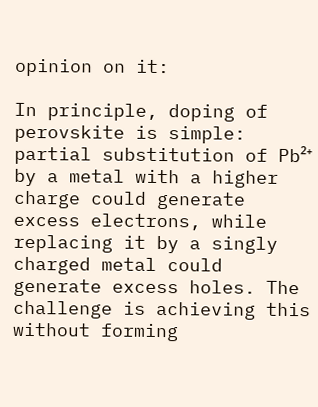opinion on it:

In principle, doping of perovskite is simple: partial substitution of Pb²⁺ by a metal with a higher charge could generate excess electrons, while replacing it by a singly charged metal could generate excess holes. The challenge is achieving this without forming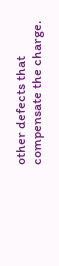other defects that compensate the charge.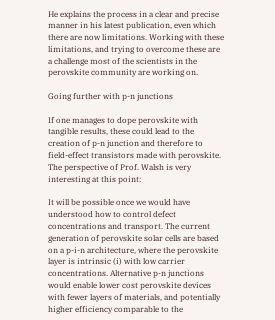He explains the process in a clear and precise manner in his latest publication, even which there are now limitations. Working with these limitations, and trying to overcome these are a challenge most of the scientists in the perovskite community are working on.

Going further with p-n junctions

If one manages to dope perovskite with tangible results, these could lead to the creation of p-n junction and therefore to field-effect transistors made with perovskite. The perspective of Prof. Walsh is very interesting at this point:

It will be possible once we would have understood how to control defect concentrations and transport. The current generation of perovskite solar cells are based on a p-i-n architecture, where the perovskite layer is intrinsic (i) with low carrier concentrations. Alternative p-n junctions would enable lower cost perovskite devices with fewer layers of materials, and potentially higher efficiency comparable to the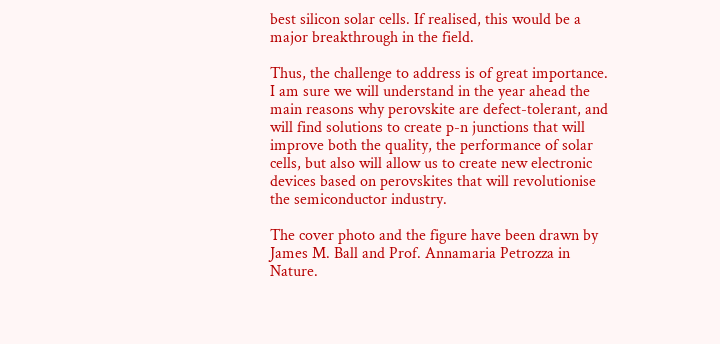best silicon solar cells. If realised, this would be a major breakthrough in the field.

Thus, the challenge to address is of great importance. I am sure we will understand in the year ahead the main reasons why perovskite are defect-tolerant, and will find solutions to create p-n junctions that will improve both the quality, the performance of solar cells, but also will allow us to create new electronic devices based on perovskites that will revolutionise the semiconductor industry.

The cover photo and the figure have been drawn by James M. Ball and Prof. Annamaria Petrozza in Nature.